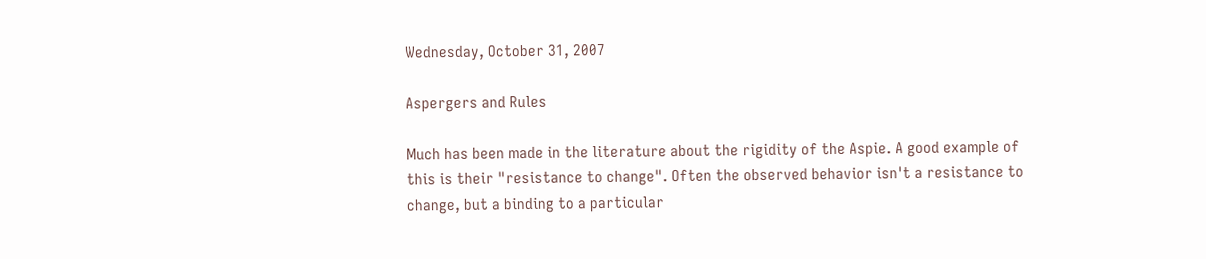Wednesday, October 31, 2007

Aspergers and Rules

Much has been made in the literature about the rigidity of the Aspie. A good example of this is their "resistance to change". Often the observed behavior isn't a resistance to change, but a binding to a particular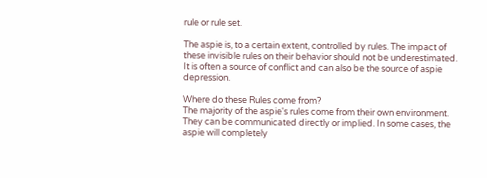rule or rule set.

The aspie is, to a certain extent, controlled by rules. The impact of these invisible rules on their behavior should not be underestimated. It is often a source of conflict and can also be the source of aspie depression.

Where do these Rules come from?
The majority of the aspie's rules come from their own environment. They can be communicated directly or implied. In some cases, the aspie will completely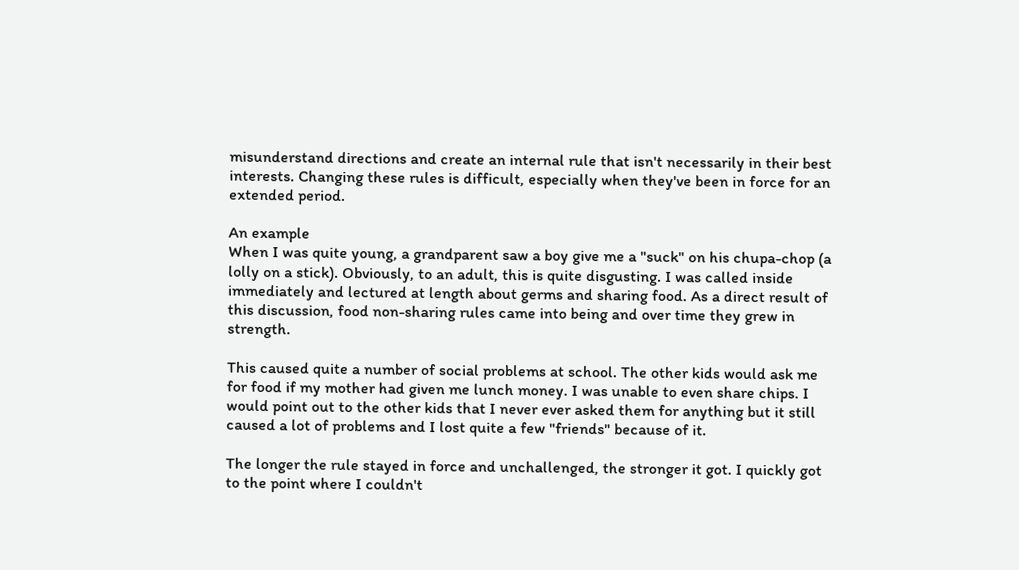misunderstand directions and create an internal rule that isn't necessarily in their best interests. Changing these rules is difficult, especially when they've been in force for an extended period.

An example
When I was quite young, a grandparent saw a boy give me a "suck" on his chupa-chop (a lolly on a stick). Obviously, to an adult, this is quite disgusting. I was called inside immediately and lectured at length about germs and sharing food. As a direct result of this discussion, food non-sharing rules came into being and over time they grew in strength.

This caused quite a number of social problems at school. The other kids would ask me for food if my mother had given me lunch money. I was unable to even share chips. I would point out to the other kids that I never ever asked them for anything but it still caused a lot of problems and I lost quite a few "friends" because of it.

The longer the rule stayed in force and unchallenged, the stronger it got. I quickly got to the point where I couldn't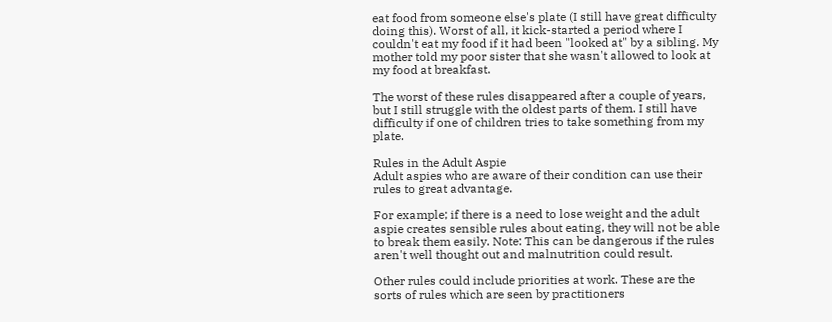eat food from someone else's plate (I still have great difficulty doing this). Worst of all, it kick-started a period where I couldn't eat my food if it had been "looked at" by a sibling. My mother told my poor sister that she wasn't allowed to look at my food at breakfast.

The worst of these rules disappeared after a couple of years, but I still struggle with the oldest parts of them. I still have difficulty if one of children tries to take something from my plate.

Rules in the Adult Aspie
Adult aspies who are aware of their condition can use their rules to great advantage.

For example; if there is a need to lose weight and the adult aspie creates sensible rules about eating, they will not be able to break them easily. Note: This can be dangerous if the rules aren't well thought out and malnutrition could result.

Other rules could include priorities at work. These are the sorts of rules which are seen by practitioners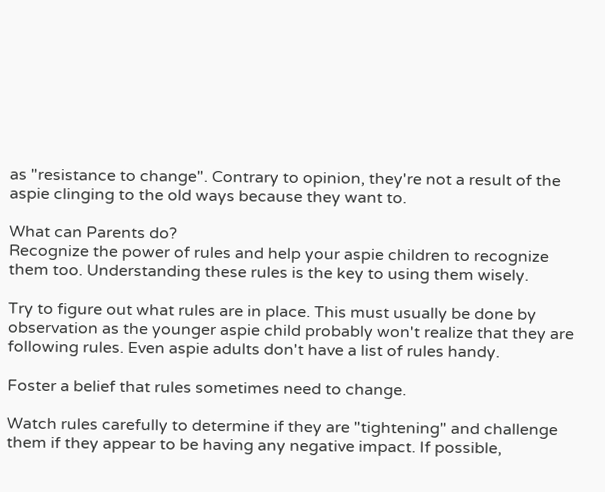as "resistance to change". Contrary to opinion, they're not a result of the aspie clinging to the old ways because they want to.

What can Parents do?
Recognize the power of rules and help your aspie children to recognize them too. Understanding these rules is the key to using them wisely.

Try to figure out what rules are in place. This must usually be done by observation as the younger aspie child probably won't realize that they are following rules. Even aspie adults don't have a list of rules handy.

Foster a belief that rules sometimes need to change.

Watch rules carefully to determine if they are "tightening" and challenge them if they appear to be having any negative impact. If possible,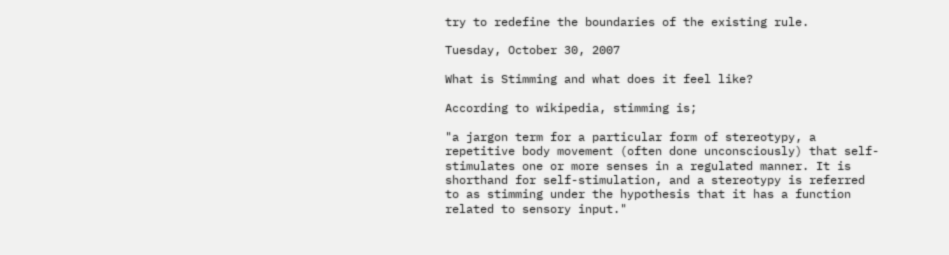try to redefine the boundaries of the existing rule.

Tuesday, October 30, 2007

What is Stimming and what does it feel like?

According to wikipedia, stimming is;

"a jargon term for a particular form of stereotypy, a repetitive body movement (often done unconsciously) that self-stimulates one or more senses in a regulated manner. It is shorthand for self-stimulation, and a stereotypy is referred to as stimming under the hypothesis that it has a function related to sensory input."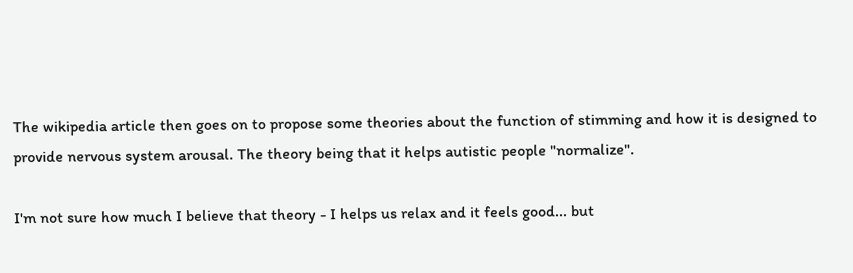The wikipedia article then goes on to propose some theories about the function of stimming and how it is designed to provide nervous system arousal. The theory being that it helps autistic people "normalize".

I'm not sure how much I believe that theory - I helps us relax and it feels good... but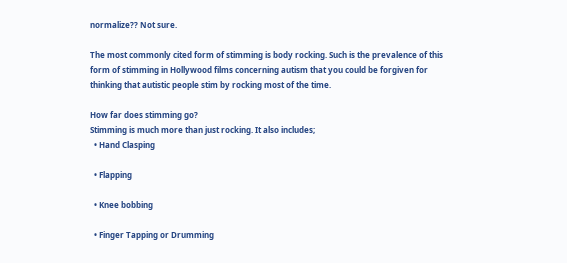normalize?? Not sure.

The most commonly cited form of stimming is body rocking. Such is the prevalence of this form of stimming in Hollywood films concerning autism that you could be forgiven for thinking that autistic people stim by rocking most of the time.

How far does stimming go?
Stimming is much more than just rocking. It also includes;
  • Hand Clasping

  • Flapping

  • Knee bobbing

  • Finger Tapping or Drumming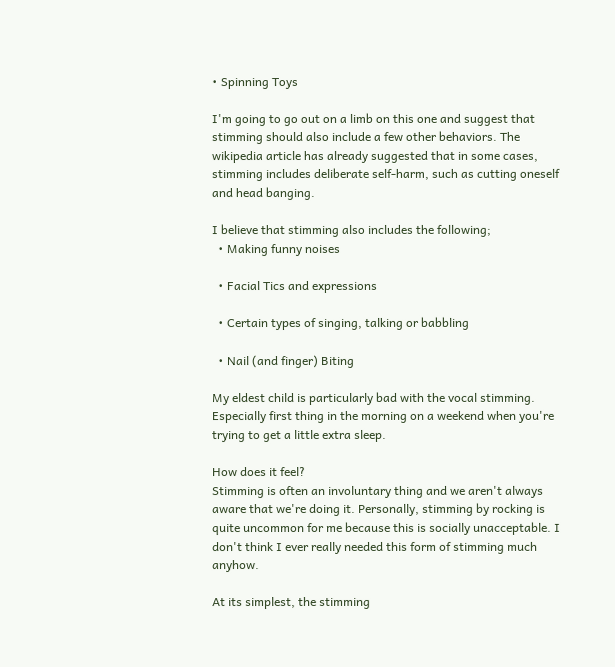• Spinning Toys

I'm going to go out on a limb on this one and suggest that stimming should also include a few other behaviors. The wikipedia article has already suggested that in some cases, stimming includes deliberate self-harm, such as cutting oneself and head banging.

I believe that stimming also includes the following;
  • Making funny noises

  • Facial Tics and expressions

  • Certain types of singing, talking or babbling

  • Nail (and finger) Biting

My eldest child is particularly bad with the vocal stimming. Especially first thing in the morning on a weekend when you're trying to get a little extra sleep.

How does it feel?
Stimming is often an involuntary thing and we aren't always aware that we're doing it. Personally, stimming by rocking is quite uncommon for me because this is socially unacceptable. I don't think I ever really needed this form of stimming much anyhow.

At its simplest, the stimming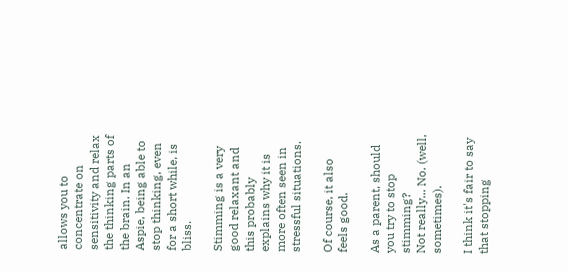allows you to concentrate on sensitivity and relax the thinking parts of the brain. In an Aspie, being able to stop thinking, even for a short while, is bliss.

Stimming is a very good relaxant and this probably explains why it is more often seen in stressful situations.

Of course, it also feels good.

As a parent, should you try to stop stimming?
Not really... No. (well, sometimes).

I think it's fair to say that stopping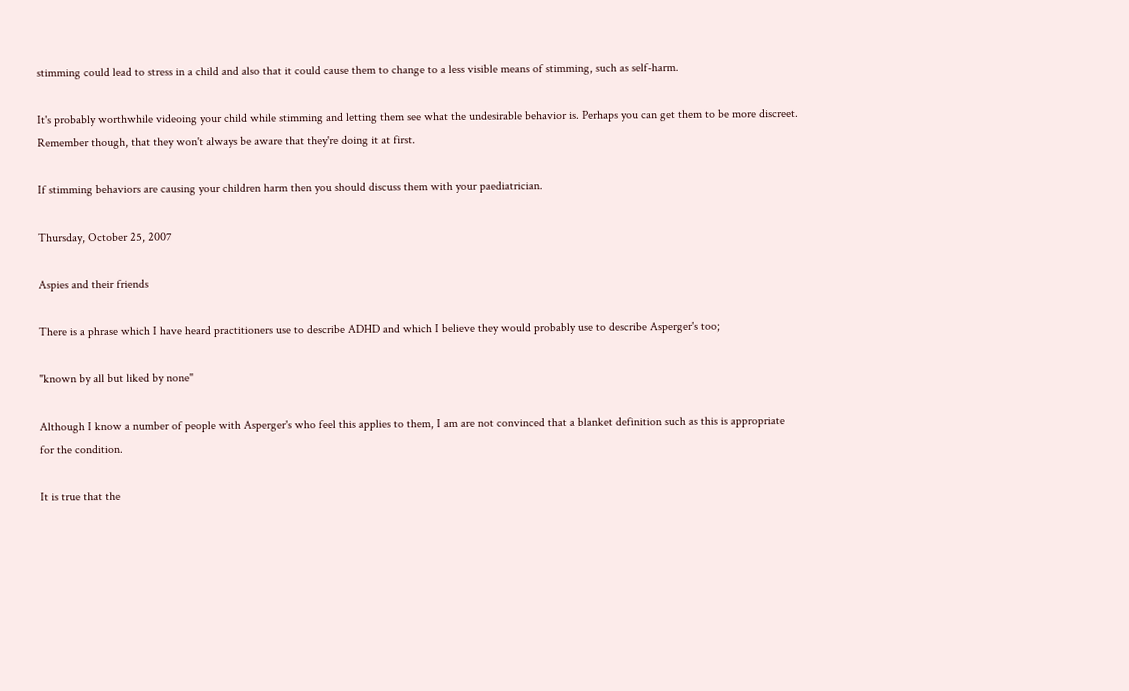stimming could lead to stress in a child and also that it could cause them to change to a less visible means of stimming, such as self-harm.

It's probably worthwhile videoing your child while stimming and letting them see what the undesirable behavior is. Perhaps you can get them to be more discreet. Remember though, that they won't always be aware that they're doing it at first.

If stimming behaviors are causing your children harm then you should discuss them with your paediatrician.

Thursday, October 25, 2007

Aspies and their friends

There is a phrase which I have heard practitioners use to describe ADHD and which I believe they would probably use to describe Asperger's too;

"known by all but liked by none"

Although I know a number of people with Asperger's who feel this applies to them, I am are not convinced that a blanket definition such as this is appropriate for the condition.

It is true that the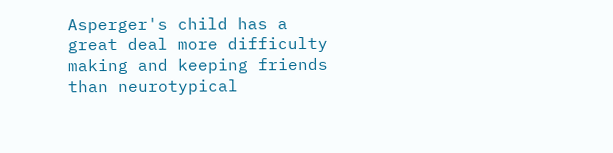Asperger's child has a great deal more difficulty making and keeping friends than neurotypical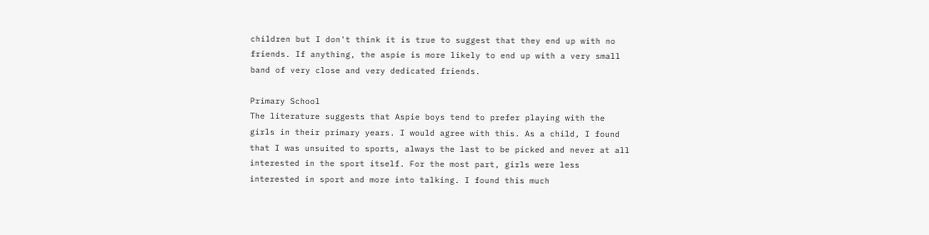children but I don't think it is true to suggest that they end up with no friends. If anything, the aspie is more likely to end up with a very small band of very close and very dedicated friends.

Primary School
The literature suggests that Aspie boys tend to prefer playing with the girls in their primary years. I would agree with this. As a child, I found that I was unsuited to sports, always the last to be picked and never at all interested in the sport itself. For the most part, girls were less interested in sport and more into talking. I found this much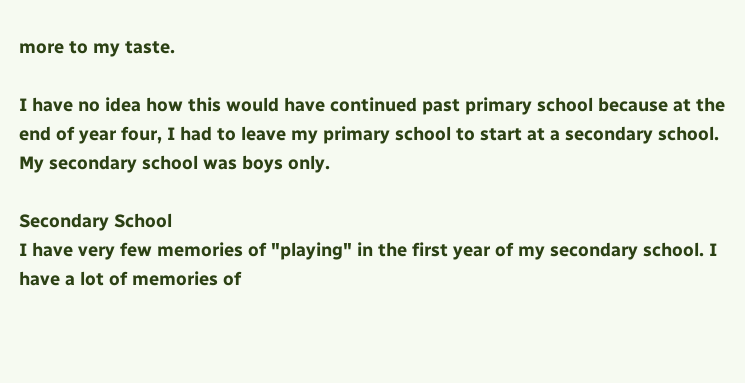more to my taste.

I have no idea how this would have continued past primary school because at the end of year four, I had to leave my primary school to start at a secondary school. My secondary school was boys only.

Secondary School
I have very few memories of "playing" in the first year of my secondary school. I have a lot of memories of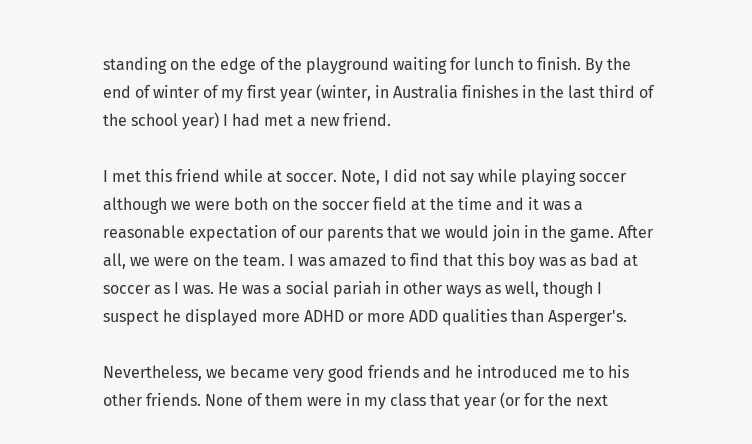standing on the edge of the playground waiting for lunch to finish. By the end of winter of my first year (winter, in Australia finishes in the last third of the school year) I had met a new friend.

I met this friend while at soccer. Note, I did not say while playing soccer although we were both on the soccer field at the time and it was a reasonable expectation of our parents that we would join in the game. After all, we were on the team. I was amazed to find that this boy was as bad at soccer as I was. He was a social pariah in other ways as well, though I suspect he displayed more ADHD or more ADD qualities than Asperger's.

Nevertheless, we became very good friends and he introduced me to his other friends. None of them were in my class that year (or for the next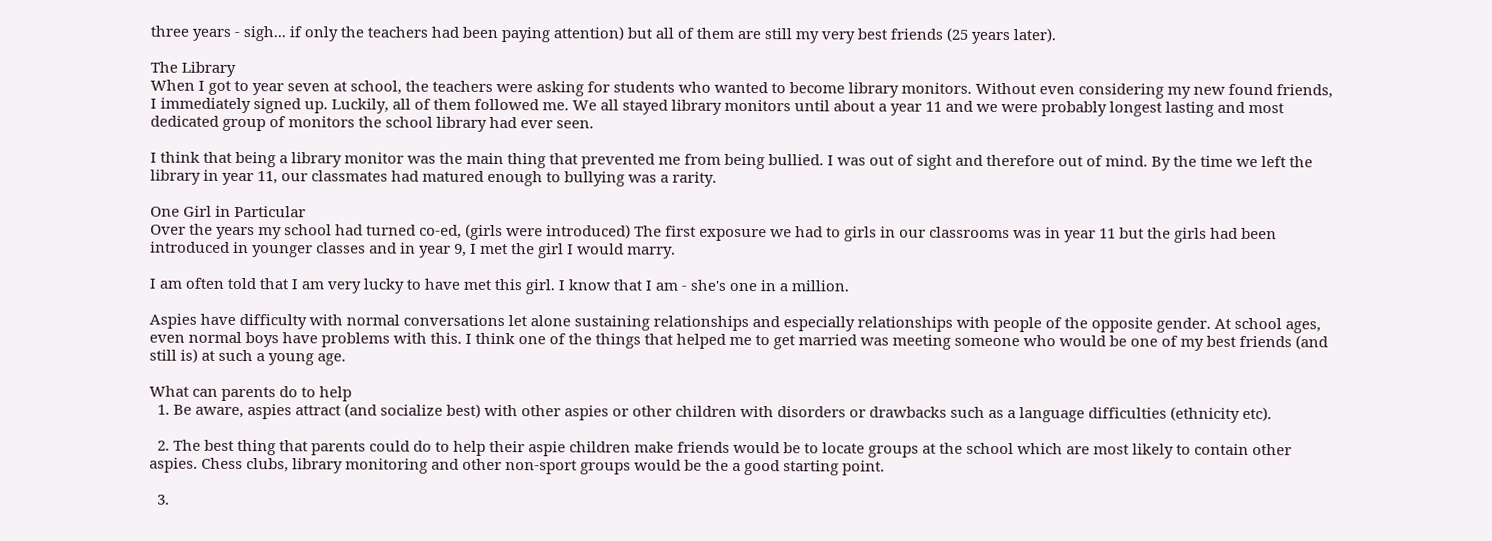three years - sigh... if only the teachers had been paying attention) but all of them are still my very best friends (25 years later).

The Library
When I got to year seven at school, the teachers were asking for students who wanted to become library monitors. Without even considering my new found friends, I immediately signed up. Luckily, all of them followed me. We all stayed library monitors until about a year 11 and we were probably longest lasting and most dedicated group of monitors the school library had ever seen.

I think that being a library monitor was the main thing that prevented me from being bullied. I was out of sight and therefore out of mind. By the time we left the library in year 11, our classmates had matured enough to bullying was a rarity.

One Girl in Particular
Over the years my school had turned co-ed, (girls were introduced) The first exposure we had to girls in our classrooms was in year 11 but the girls had been introduced in younger classes and in year 9, I met the girl I would marry.

I am often told that I am very lucky to have met this girl. I know that I am - she's one in a million.

Aspies have difficulty with normal conversations let alone sustaining relationships and especially relationships with people of the opposite gender. At school ages, even normal boys have problems with this. I think one of the things that helped me to get married was meeting someone who would be one of my best friends (and still is) at such a young age.

What can parents do to help
  1. Be aware, aspies attract (and socialize best) with other aspies or other children with disorders or drawbacks such as a language difficulties (ethnicity etc).

  2. The best thing that parents could do to help their aspie children make friends would be to locate groups at the school which are most likely to contain other aspies. Chess clubs, library monitoring and other non-sport groups would be the a good starting point.

  3.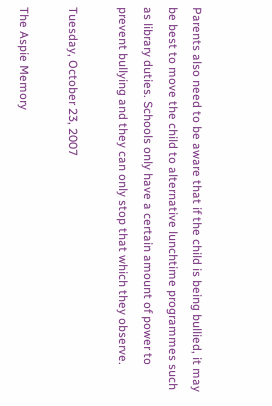Parents also need to be aware that if the child is being bullied, it may be best to move the child to alternative lunchtime programmes such as library duties. Schools only have a certain amount of power to prevent bullying and they can only stop that which they observe.

Tuesday, October 23, 2007

The Aspie Memory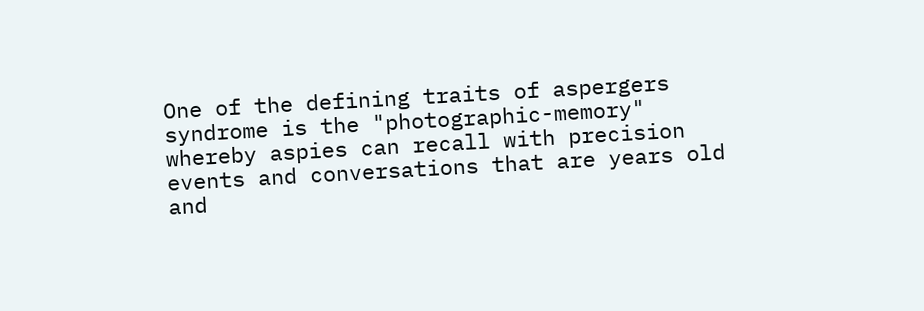One of the defining traits of aspergers syndrome is the "photographic-memory" whereby aspies can recall with precision events and conversations that are years old and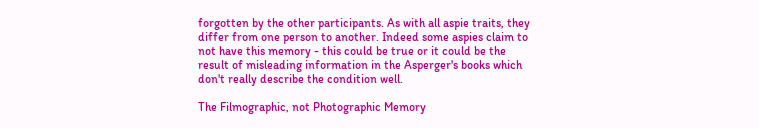forgotten by the other participants. As with all aspie traits, they differ from one person to another. Indeed some aspies claim to not have this memory - this could be true or it could be the result of misleading information in the Asperger's books which don't really describe the condition well.

The Filmographic, not Photographic Memory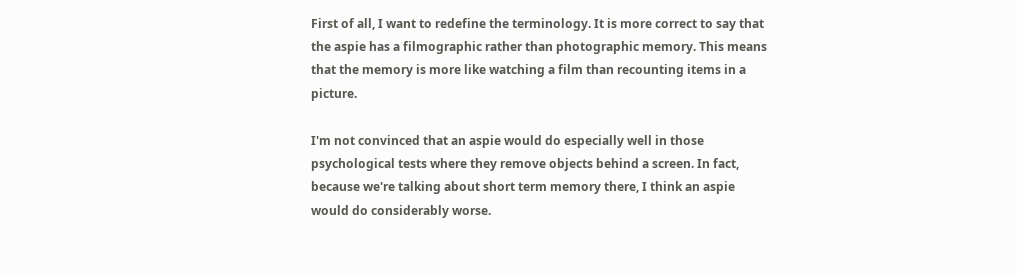First of all, I want to redefine the terminology. It is more correct to say that the aspie has a filmographic rather than photographic memory. This means that the memory is more like watching a film than recounting items in a picture.

I'm not convinced that an aspie would do especially well in those psychological tests where they remove objects behind a screen. In fact, because we're talking about short term memory there, I think an aspie would do considerably worse.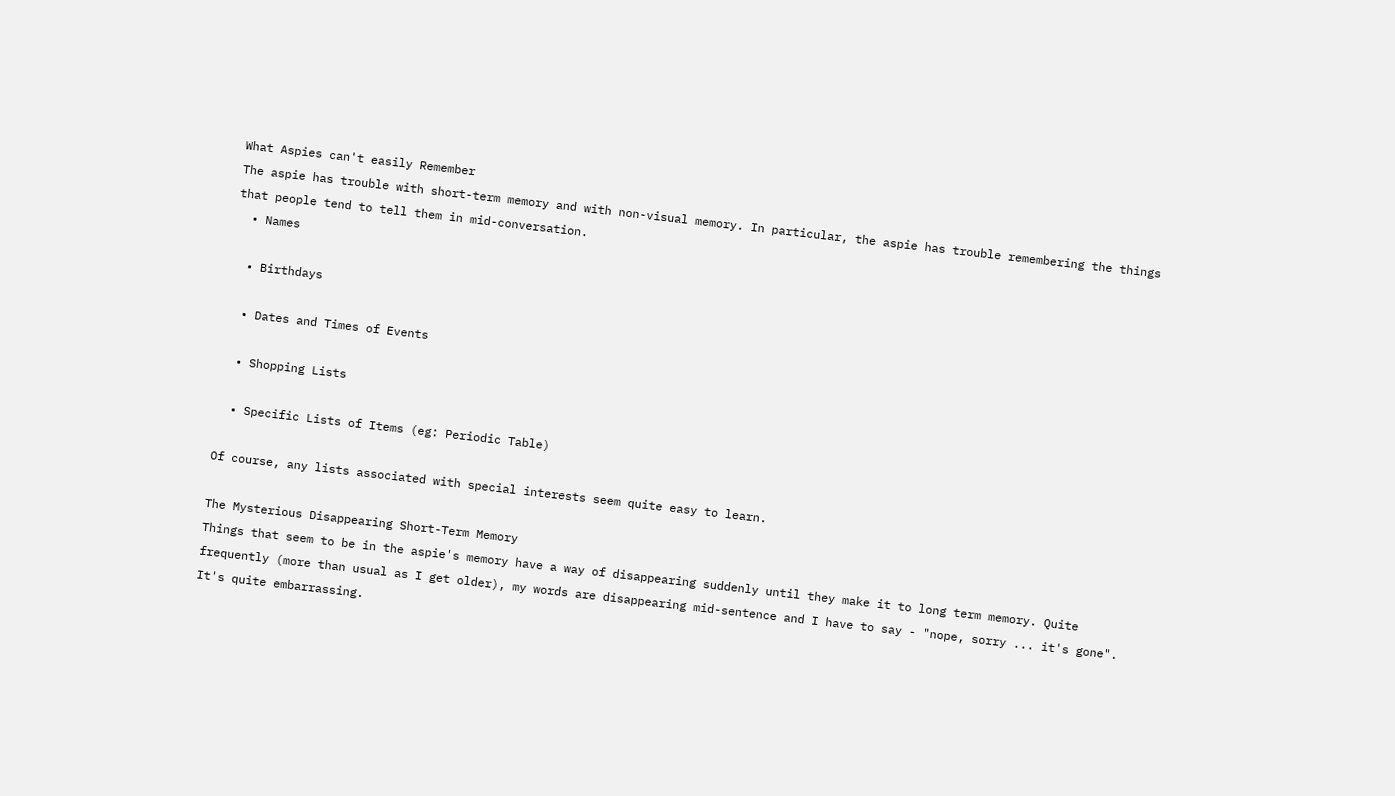What Aspies can't easily Remember
The aspie has trouble with short-term memory and with non-visual memory. In particular, the aspie has trouble remembering the things that people tend to tell them in mid-conversation.
  • Names

  • Birthdays

  • Dates and Times of Events

  • Shopping Lists

  • Specific Lists of Items (eg: Periodic Table)

Of course, any lists associated with special interests seem quite easy to learn.

The Mysterious Disappearing Short-Term Memory
Things that seem to be in the aspie's memory have a way of disappearing suddenly until they make it to long term memory. Quite frequently (more than usual as I get older), my words are disappearing mid-sentence and I have to say - "nope, sorry ... it's gone". It's quite embarrassing.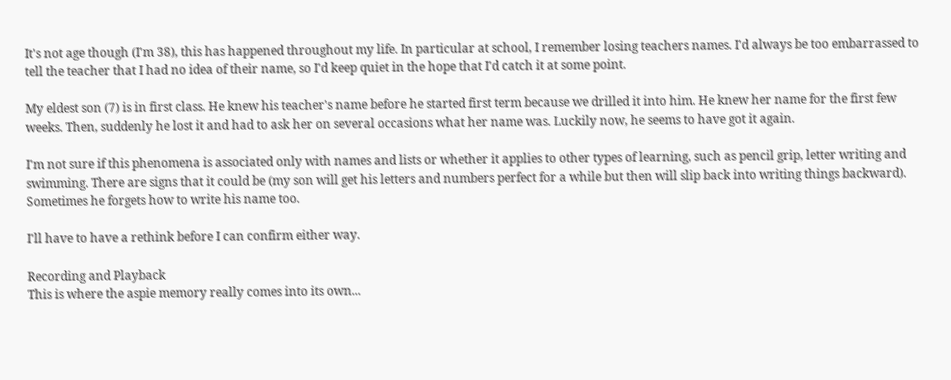It's not age though (I'm 38), this has happened throughout my life. In particular at school, I remember losing teachers names. I'd always be too embarrassed to tell the teacher that I had no idea of their name, so I'd keep quiet in the hope that I'd catch it at some point.

My eldest son (7) is in first class. He knew his teacher's name before he started first term because we drilled it into him. He knew her name for the first few weeks. Then, suddenly he lost it and had to ask her on several occasions what her name was. Luckily now, he seems to have got it again.

I'm not sure if this phenomena is associated only with names and lists or whether it applies to other types of learning, such as pencil grip, letter writing and swimming. There are signs that it could be (my son will get his letters and numbers perfect for a while but then will slip back into writing things backward). Sometimes he forgets how to write his name too.

I'll have to have a rethink before I can confirm either way.

Recording and Playback
This is where the aspie memory really comes into its own...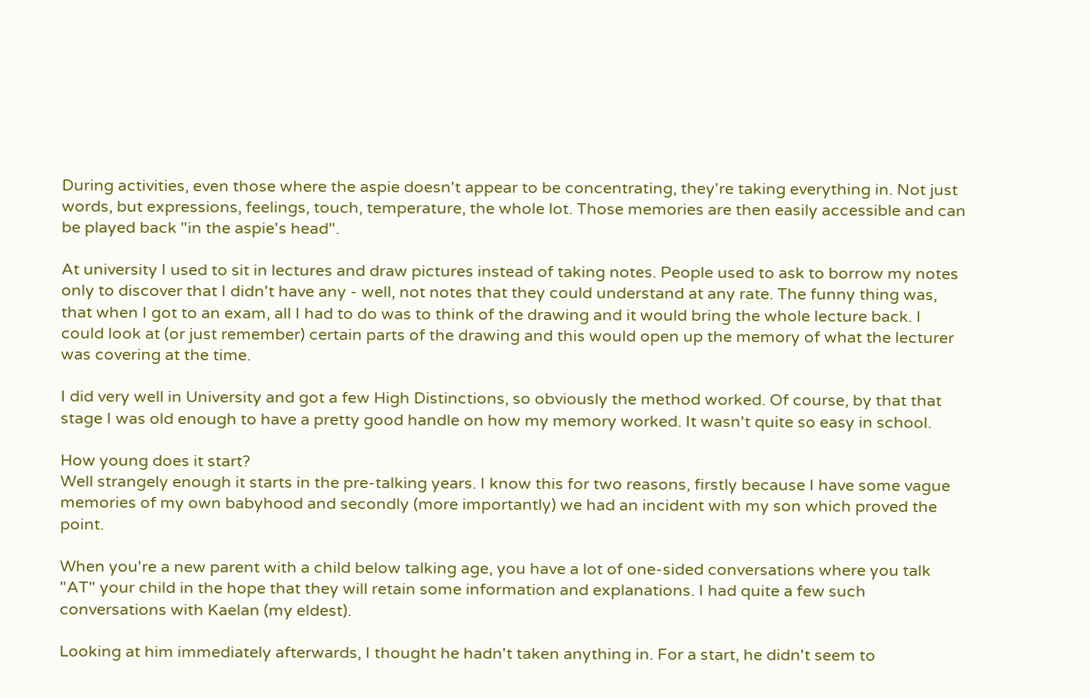During activities, even those where the aspie doesn't appear to be concentrating, they're taking everything in. Not just words, but expressions, feelings, touch, temperature, the whole lot. Those memories are then easily accessible and can be played back "in the aspie's head".

At university I used to sit in lectures and draw pictures instead of taking notes. People used to ask to borrow my notes only to discover that I didn't have any - well, not notes that they could understand at any rate. The funny thing was, that when I got to an exam, all I had to do was to think of the drawing and it would bring the whole lecture back. I could look at (or just remember) certain parts of the drawing and this would open up the memory of what the lecturer was covering at the time.

I did very well in University and got a few High Distinctions, so obviously the method worked. Of course, by that that stage I was old enough to have a pretty good handle on how my memory worked. It wasn't quite so easy in school.

How young does it start?
Well strangely enough it starts in the pre-talking years. I know this for two reasons, firstly because I have some vague memories of my own babyhood and secondly (more importantly) we had an incident with my son which proved the point.

When you're a new parent with a child below talking age, you have a lot of one-sided conversations where you talk "AT" your child in the hope that they will retain some information and explanations. I had quite a few such conversations with Kaelan (my eldest).

Looking at him immediately afterwards, I thought he hadn't taken anything in. For a start, he didn't seem to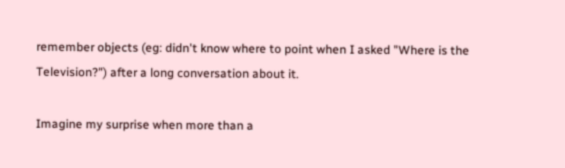remember objects (eg: didn't know where to point when I asked "Where is the Television?") after a long conversation about it.

Imagine my surprise when more than a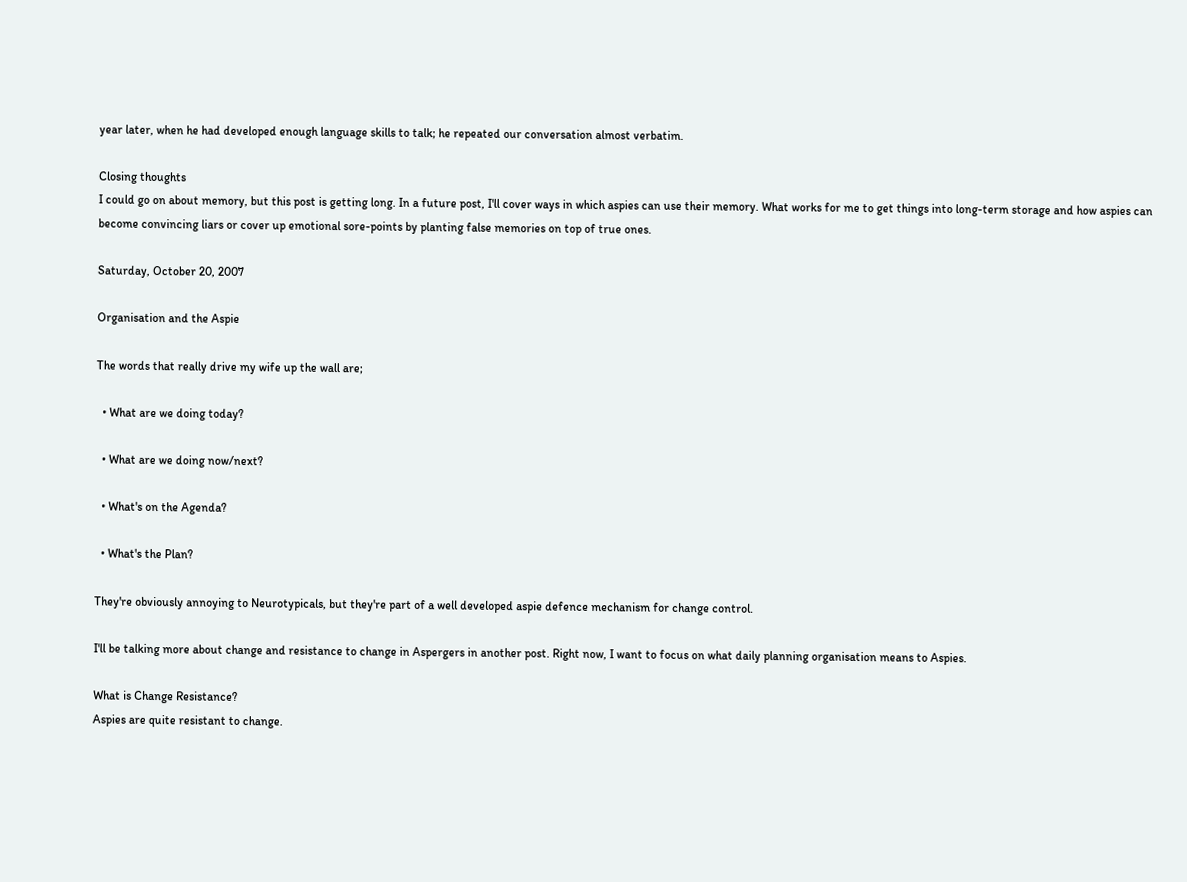year later, when he had developed enough language skills to talk; he repeated our conversation almost verbatim.

Closing thoughts
I could go on about memory, but this post is getting long. In a future post, I'll cover ways in which aspies can use their memory. What works for me to get things into long-term storage and how aspies can become convincing liars or cover up emotional sore-points by planting false memories on top of true ones.

Saturday, October 20, 2007

Organisation and the Aspie

The words that really drive my wife up the wall are;

  • What are we doing today?

  • What are we doing now/next?

  • What's on the Agenda?

  • What's the Plan?

They're obviously annoying to Neurotypicals, but they're part of a well developed aspie defence mechanism for change control.

I'll be talking more about change and resistance to change in Aspergers in another post. Right now, I want to focus on what daily planning organisation means to Aspies.

What is Change Resistance?
Aspies are quite resistant to change.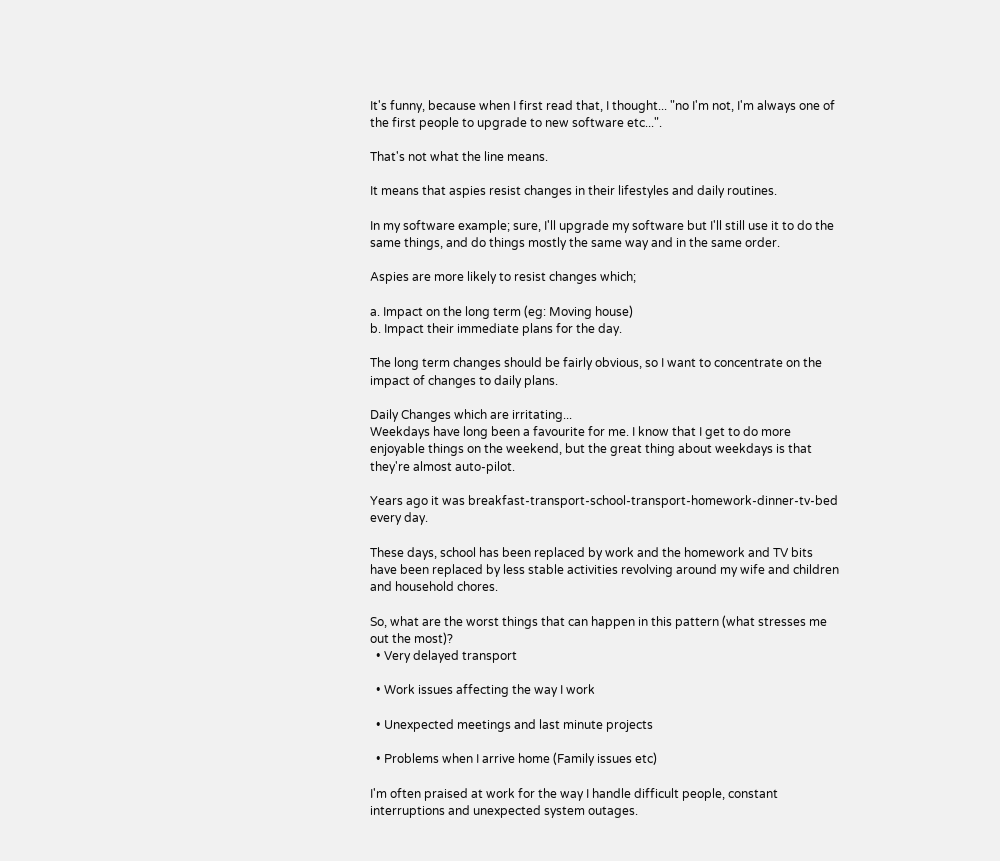It's funny, because when I first read that, I thought... "no I'm not, I'm always one of the first people to upgrade to new software etc...".

That's not what the line means.

It means that aspies resist changes in their lifestyles and daily routines.

In my software example; sure, I'll upgrade my software but I'll still use it to do the same things, and do things mostly the same way and in the same order.

Aspies are more likely to resist changes which;

a. Impact on the long term (eg: Moving house)
b. Impact their immediate plans for the day.

The long term changes should be fairly obvious, so I want to concentrate on the impact of changes to daily plans.

Daily Changes which are irritating...
Weekdays have long been a favourite for me. I know that I get to do more enjoyable things on the weekend, but the great thing about weekdays is that they're almost auto-pilot.

Years ago it was breakfast-transport-school-transport-homework-dinner-tv-bed
every day.

These days, school has been replaced by work and the homework and TV bits have been replaced by less stable activities revolving around my wife and children and household chores.

So, what are the worst things that can happen in this pattern (what stresses me out the most)?
  • Very delayed transport

  • Work issues affecting the way I work

  • Unexpected meetings and last minute projects

  • Problems when I arrive home (Family issues etc)

I'm often praised at work for the way I handle difficult people, constant interruptions and unexpected system outages.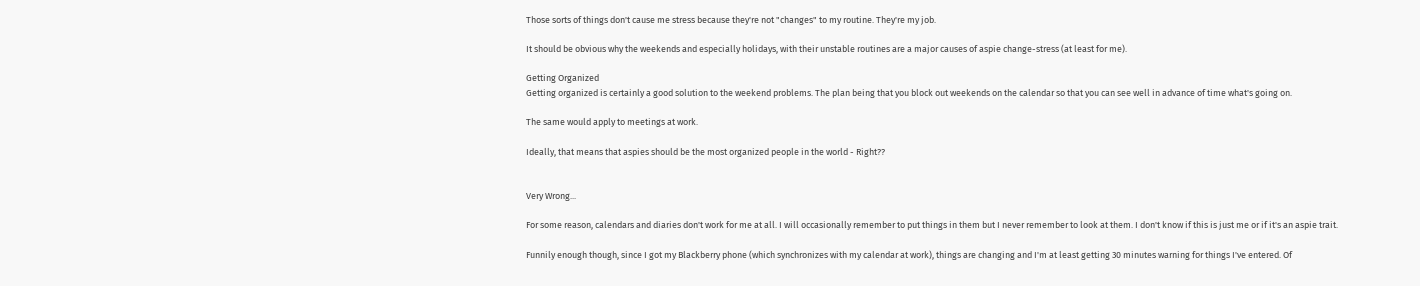Those sorts of things don't cause me stress because they're not "changes" to my routine. They're my job.

It should be obvious why the weekends and especially holidays, with their unstable routines are a major causes of aspie change-stress (at least for me).

Getting Organized
Getting organized is certainly a good solution to the weekend problems. The plan being that you block out weekends on the calendar so that you can see well in advance of time what's going on.

The same would apply to meetings at work.

Ideally, that means that aspies should be the most organized people in the world - Right??


Very Wrong...

For some reason, calendars and diaries don't work for me at all. I will occasionally remember to put things in them but I never remember to look at them. I don't know if this is just me or if it's an aspie trait.

Funnily enough though, since I got my Blackberry phone (which synchronizes with my calendar at work), things are changing and I'm at least getting 30 minutes warning for things I've entered. Of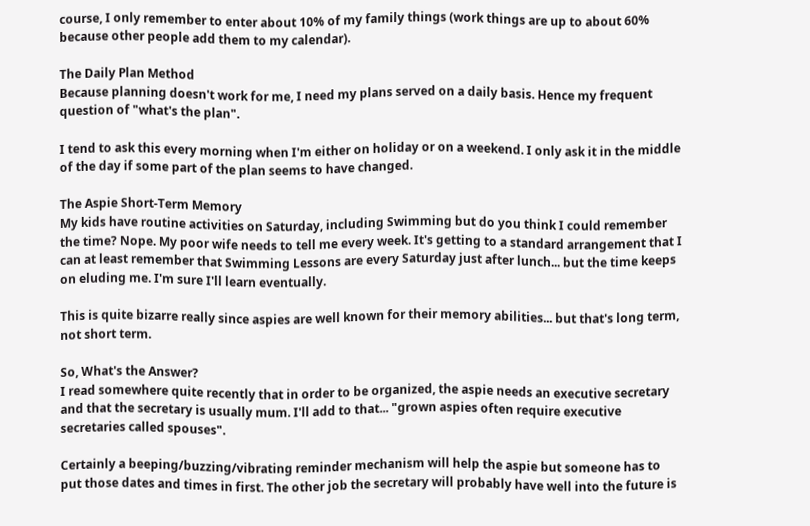course, I only remember to enter about 10% of my family things (work things are up to about 60% because other people add them to my calendar).

The Daily Plan Method
Because planning doesn't work for me, I need my plans served on a daily basis. Hence my frequent question of "what's the plan".

I tend to ask this every morning when I'm either on holiday or on a weekend. I only ask it in the middle of the day if some part of the plan seems to have changed.

The Aspie Short-Term Memory
My kids have routine activities on Saturday, including Swimming but do you think I could remember the time? Nope. My poor wife needs to tell me every week. It's getting to a standard arrangement that I can at least remember that Swimming Lessons are every Saturday just after lunch... but the time keeps on eluding me. I'm sure I'll learn eventually.

This is quite bizarre really since aspies are well known for their memory abilities... but that's long term, not short term.

So, What's the Answer?
I read somewhere quite recently that in order to be organized, the aspie needs an executive secretary and that the secretary is usually mum. I'll add to that... "grown aspies often require executive secretaries called spouses".

Certainly a beeping/buzzing/vibrating reminder mechanism will help the aspie but someone has to put those dates and times in first. The other job the secretary will probably have well into the future is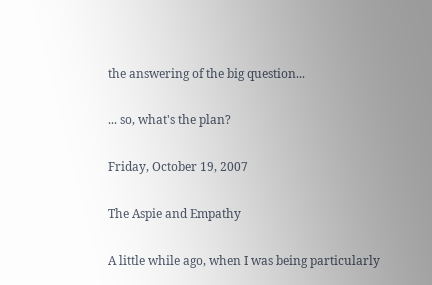the answering of the big question...

... so, what's the plan?

Friday, October 19, 2007

The Aspie and Empathy

A little while ago, when I was being particularly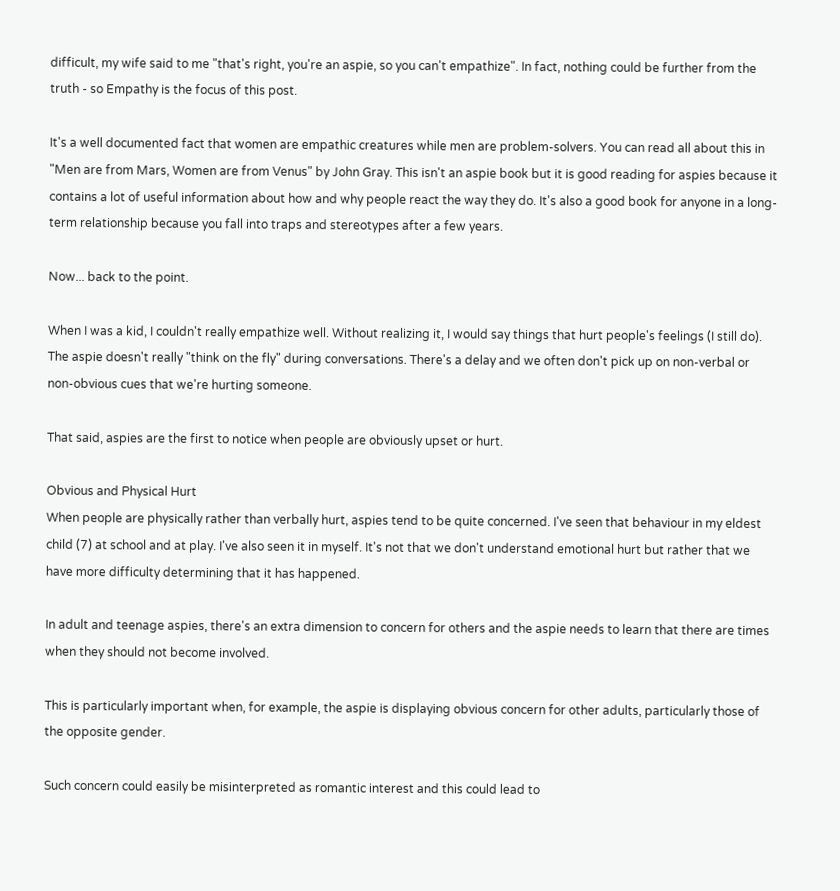difficult, my wife said to me "that's right, you're an aspie, so you can't empathize". In fact, nothing could be further from the truth - so Empathy is the focus of this post.

It's a well documented fact that women are empathic creatures while men are problem-solvers. You can read all about this in "Men are from Mars, Women are from Venus" by John Gray. This isn't an aspie book but it is good reading for aspies because it contains a lot of useful information about how and why people react the way they do. It's also a good book for anyone in a long-term relationship because you fall into traps and stereotypes after a few years.

Now... back to the point.

When I was a kid, I couldn't really empathize well. Without realizing it, I would say things that hurt people's feelings (I still do). The aspie doesn't really "think on the fly" during conversations. There's a delay and we often don't pick up on non-verbal or non-obvious cues that we're hurting someone.

That said, aspies are the first to notice when people are obviously upset or hurt.

Obvious and Physical Hurt
When people are physically rather than verbally hurt, aspies tend to be quite concerned. I've seen that behaviour in my eldest child (7) at school and at play. I've also seen it in myself. It's not that we don't understand emotional hurt but rather that we have more difficulty determining that it has happened.

In adult and teenage aspies, there's an extra dimension to concern for others and the aspie needs to learn that there are times when they should not become involved.

This is particularly important when, for example, the aspie is displaying obvious concern for other adults, particularly those of the opposite gender.

Such concern could easily be misinterpreted as romantic interest and this could lead to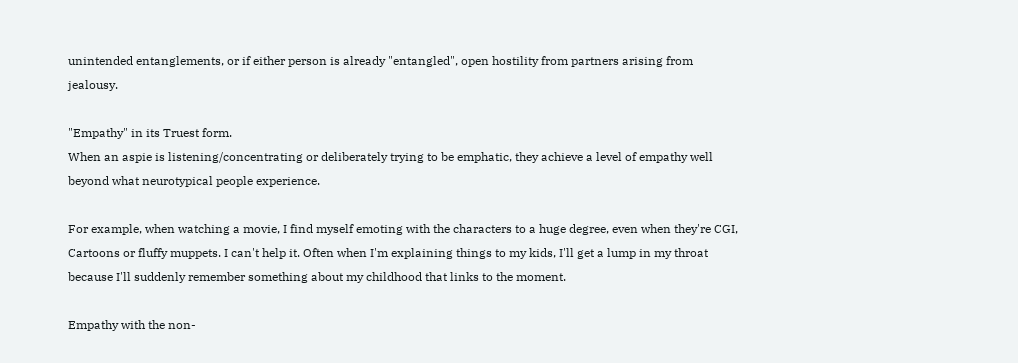unintended entanglements, or if either person is already "entangled", open hostility from partners arising from jealousy.

"Empathy" in its Truest form.
When an aspie is listening/concentrating or deliberately trying to be emphatic, they achieve a level of empathy well beyond what neurotypical people experience.

For example, when watching a movie, I find myself emoting with the characters to a huge degree, even when they're CGI, Cartoons or fluffy muppets. I can't help it. Often when I'm explaining things to my kids, I'll get a lump in my throat because I'll suddenly remember something about my childhood that links to the moment.

Empathy with the non-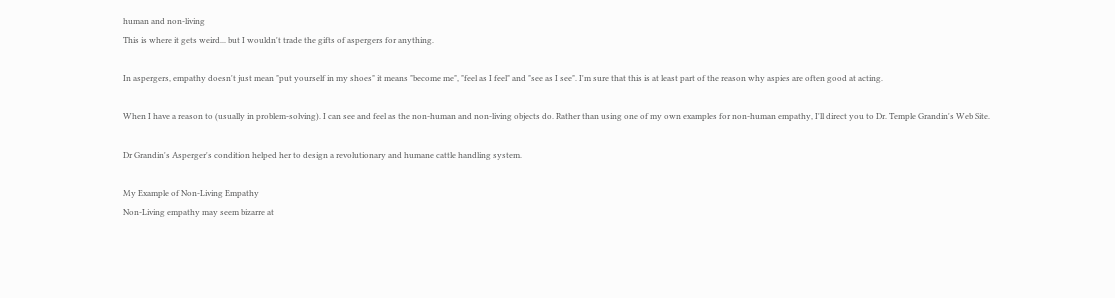human and non-living
This is where it gets weird... but I wouldn't trade the gifts of aspergers for anything.

In aspergers, empathy doesn't just mean "put yourself in my shoes" it means "become me", "feel as I feel" and "see as I see". I'm sure that this is at least part of the reason why aspies are often good at acting.

When I have a reason to (usually in problem-solving). I can see and feel as the non-human and non-living objects do. Rather than using one of my own examples for non-human empathy, I'll direct you to Dr. Temple Grandin's Web Site.

Dr Grandin's Asperger's condition helped her to design a revolutionary and humane cattle handling system.

My Example of Non-Living Empathy
Non-Living empathy may seem bizarre at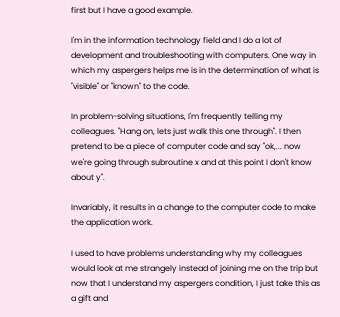first but I have a good example.

I'm in the information technology field and I do a lot of development and troubleshooting with computers. One way in which my aspergers helps me is in the determination of what is "visible" or "known" to the code.

In problem-solving situations, I'm frequently telling my colleagues. "Hang on, lets just walk this one through". I then pretend to be a piece of computer code and say "ok,... now we're going through subroutine x and at this point I don't know about y".

Invariably, it results in a change to the computer code to make the application work.

I used to have problems understanding why my colleagues would look at me strangely instead of joining me on the trip but now that I understand my aspergers condition, I just take this as a gift and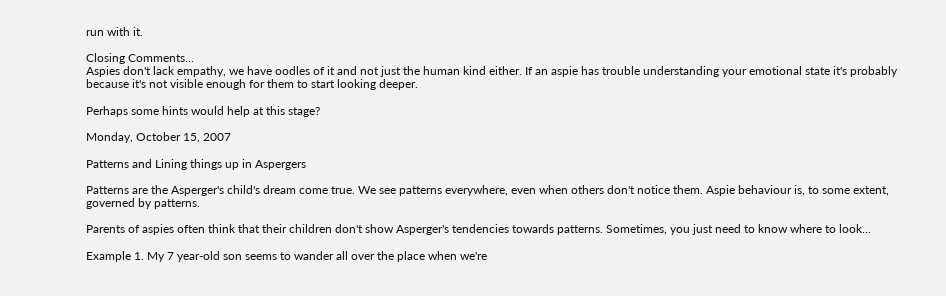run with it.

Closing Comments...
Aspies don't lack empathy, we have oodles of it and not just the human kind either. If an aspie has trouble understanding your emotional state it's probably because it's not visible enough for them to start looking deeper.

Perhaps some hints would help at this stage?

Monday, October 15, 2007

Patterns and Lining things up in Aspergers

Patterns are the Asperger's child's dream come true. We see patterns everywhere, even when others don't notice them. Aspie behaviour is, to some extent, governed by patterns.

Parents of aspies often think that their children don't show Asperger's tendencies towards patterns. Sometimes, you just need to know where to look...

Example 1. My 7 year-old son seems to wander all over the place when we're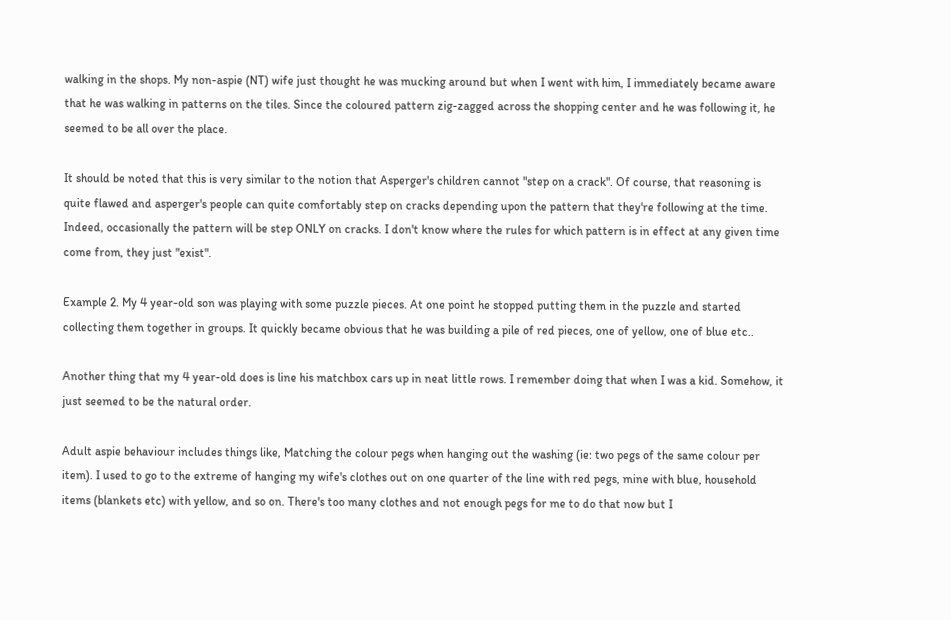walking in the shops. My non-aspie (NT) wife just thought he was mucking around but when I went with him, I immediately became aware that he was walking in patterns on the tiles. Since the coloured pattern zig-zagged across the shopping center and he was following it, he seemed to be all over the place.

It should be noted that this is very similar to the notion that Asperger's children cannot "step on a crack". Of course, that reasoning is quite flawed and asperger's people can quite comfortably step on cracks depending upon the pattern that they're following at the time. Indeed, occasionally the pattern will be step ONLY on cracks. I don't know where the rules for which pattern is in effect at any given time come from, they just "exist".

Example 2. My 4 year-old son was playing with some puzzle pieces. At one point he stopped putting them in the puzzle and started collecting them together in groups. It quickly became obvious that he was building a pile of red pieces, one of yellow, one of blue etc..

Another thing that my 4 year-old does is line his matchbox cars up in neat little rows. I remember doing that when I was a kid. Somehow, it just seemed to be the natural order.

Adult aspie behaviour includes things like, Matching the colour pegs when hanging out the washing (ie: two pegs of the same colour per item). I used to go to the extreme of hanging my wife's clothes out on one quarter of the line with red pegs, mine with blue, household items (blankets etc) with yellow, and so on. There's too many clothes and not enough pegs for me to do that now but I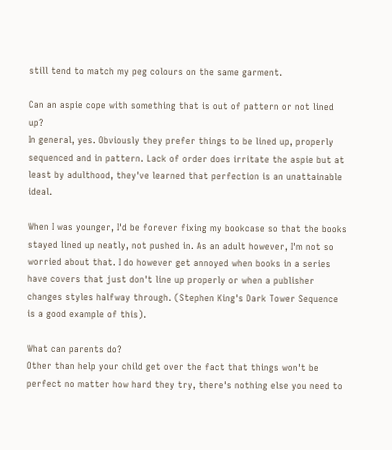still tend to match my peg colours on the same garment.

Can an aspie cope with something that is out of pattern or not lined up?
In general, yes. Obviously they prefer things to be lined up, properly sequenced and in pattern. Lack of order does irritate the aspie but at least by adulthood, they've learned that perfection is an unattainable ideal.

When I was younger, I'd be forever fixing my bookcase so that the books stayed lined up neatly, not pushed in. As an adult however, I'm not so worried about that. I do however get annoyed when books in a series have covers that just don't line up properly or when a publisher changes styles halfway through. (Stephen King's Dark Tower Sequence is a good example of this).

What can parents do?
Other than help your child get over the fact that things won't be perfect no matter how hard they try, there's nothing else you need to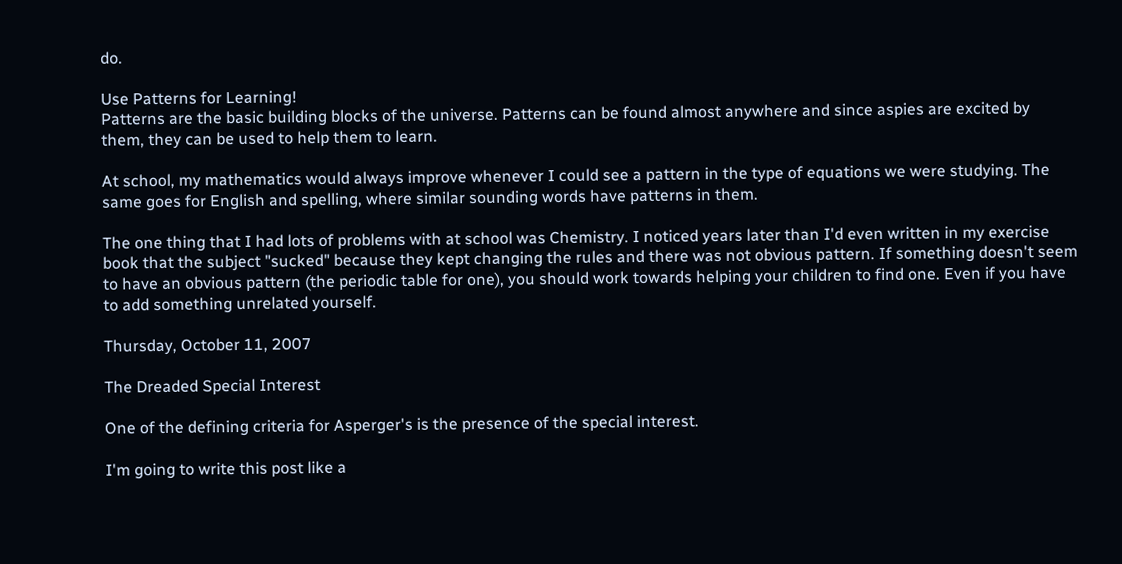do.

Use Patterns for Learning!
Patterns are the basic building blocks of the universe. Patterns can be found almost anywhere and since aspies are excited by them, they can be used to help them to learn.

At school, my mathematics would always improve whenever I could see a pattern in the type of equations we were studying. The same goes for English and spelling, where similar sounding words have patterns in them.

The one thing that I had lots of problems with at school was Chemistry. I noticed years later than I'd even written in my exercise book that the subject "sucked" because they kept changing the rules and there was not obvious pattern. If something doesn't seem to have an obvious pattern (the periodic table for one), you should work towards helping your children to find one. Even if you have to add something unrelated yourself.

Thursday, October 11, 2007

The Dreaded Special Interest

One of the defining criteria for Asperger's is the presence of the special interest.

I'm going to write this post like a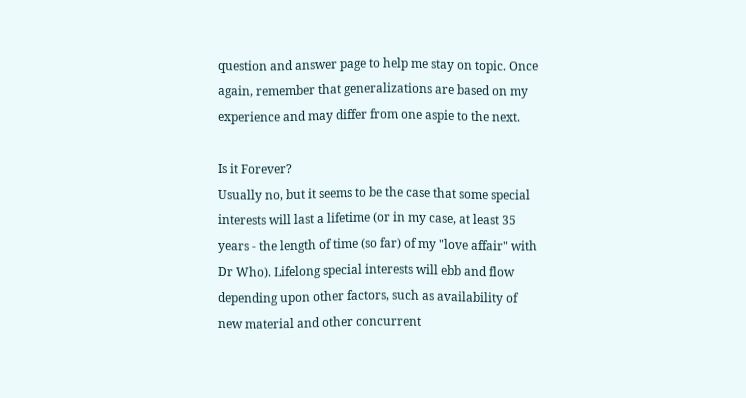question and answer page to help me stay on topic. Once again, remember that generalizations are based on my experience and may differ from one aspie to the next.

Is it Forever?
Usually no, but it seems to be the case that some special interests will last a lifetime (or in my case, at least 35 years - the length of time (so far) of my "love affair" with Dr Who). Lifelong special interests will ebb and flow depending upon other factors, such as availability of new material and other concurrent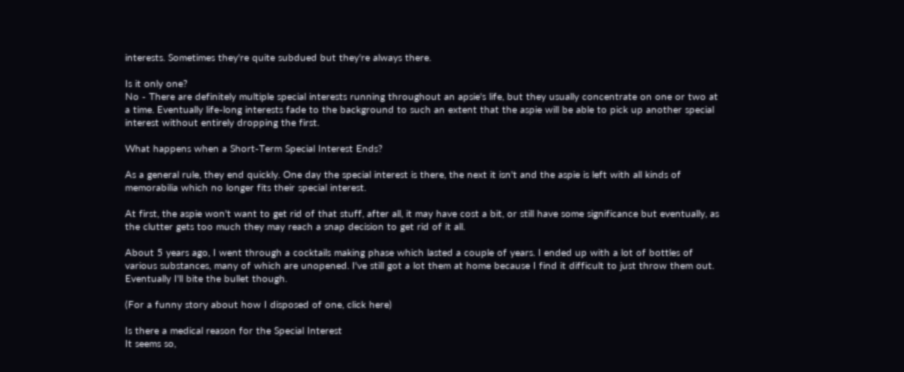interests. Sometimes they're quite subdued but they're always there.

Is it only one?
No - There are definitely multiple special interests running throughout an apsie's life, but they usually concentrate on one or two at a time. Eventually life-long interests fade to the background to such an extent that the aspie will be able to pick up another special interest without entirely dropping the first.

What happens when a Short-Term Special Interest Ends?

As a general rule, they end quickly. One day the special interest is there, the next it isn't and the aspie is left with all kinds of memorabilia which no longer fits their special interest.

At first, the aspie won't want to get rid of that stuff, after all, it may have cost a bit, or still have some significance but eventually, as the clutter gets too much they may reach a snap decision to get rid of it all.

About 5 years ago, I went through a cocktails making phase which lasted a couple of years. I ended up with a lot of bottles of various substances, many of which are unopened. I've still got a lot them at home because I find it difficult to just throw them out. Eventually I'll bite the bullet though.

(For a funny story about how I disposed of one, click here)

Is there a medical reason for the Special Interest
It seems so,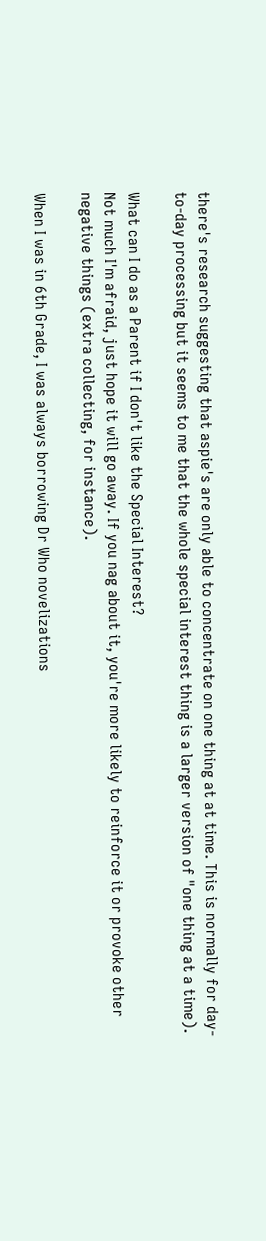there's research suggesting that aspie's are only able to concentrate on one thing at at time. This is normally for day-to-day processing but it seems to me that the whole special interest thing is a larger version of "one thing at a time).

What can I do as a Parent if I don't like the Special Interest?
Not much I'm afraid, just hope it will go away. If you nag about it, you're more likely to reinforce it or provoke other negative things (extra collecting, for instance).

When I was in 6th Grade, I was always borrowing Dr Who novelizations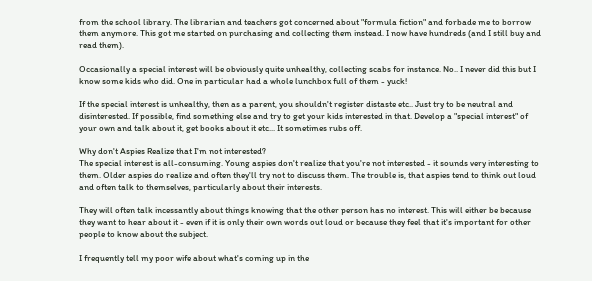from the school library. The librarian and teachers got concerned about "formula fiction" and forbade me to borrow them anymore. This got me started on purchasing and collecting them instead. I now have hundreds (and I still buy and read them).

Occasionally a special interest will be obviously quite unhealthy, collecting scabs for instance. No.. I never did this but I know some kids who did. One in particular had a whole lunchbox full of them - yuck!

If the special interest is unhealthy, then as a parent, you shouldn't register distaste etc.. Just try to be neutral and disinterested. If possible, find something else and try to get your kids interested in that. Develop a "special interest" of your own and talk about it, get books about it etc... It sometimes rubs off.

Why don't Aspies Realize that I'm not interested?
The special interest is all-consuming. Young aspies don't realize that you're not interested - it sounds very interesting to them. Older aspies do realize and often they'll try not to discuss them. The trouble is, that aspies tend to think out loud and often talk to themselves, particularly about their interests.

They will often talk incessantly about things knowing that the other person has no interest. This will either be because they want to hear about it - even if it is only their own words out loud or because they feel that it's important for other people to know about the subject.

I frequently tell my poor wife about what's coming up in the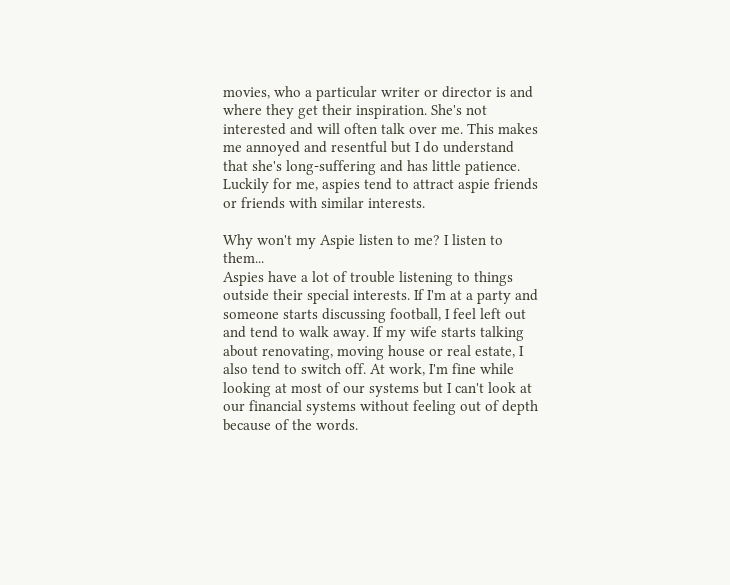movies, who a particular writer or director is and where they get their inspiration. She's not interested and will often talk over me. This makes me annoyed and resentful but I do understand that she's long-suffering and has little patience. Luckily for me, aspies tend to attract aspie friends or friends with similar interests.

Why won't my Aspie listen to me? I listen to them...
Aspies have a lot of trouble listening to things outside their special interests. If I'm at a party and someone starts discussing football, I feel left out and tend to walk away. If my wife starts talking about renovating, moving house or real estate, I also tend to switch off. At work, I'm fine while looking at most of our systems but I can't look at our financial systems without feeling out of depth because of the words.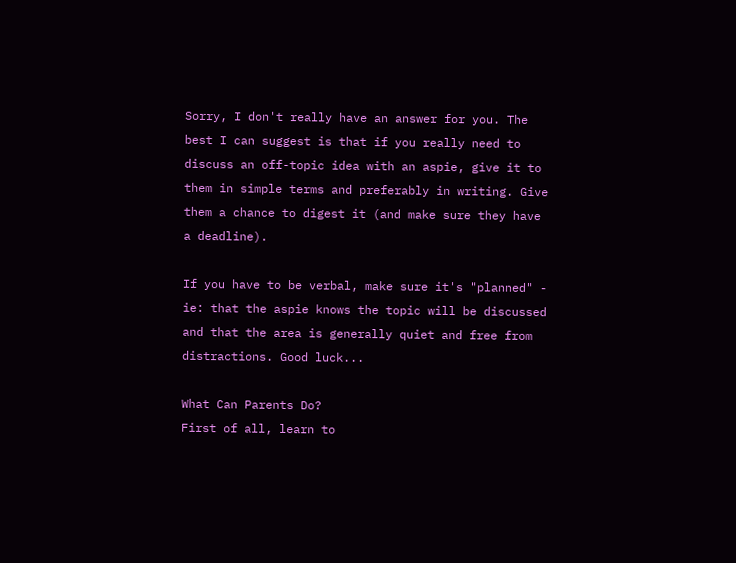Sorry, I don't really have an answer for you. The best I can suggest is that if you really need to discuss an off-topic idea with an aspie, give it to them in simple terms and preferably in writing. Give them a chance to digest it (and make sure they have a deadline).

If you have to be verbal, make sure it's "planned" - ie: that the aspie knows the topic will be discussed and that the area is generally quiet and free from distractions. Good luck...

What Can Parents Do?
First of all, learn to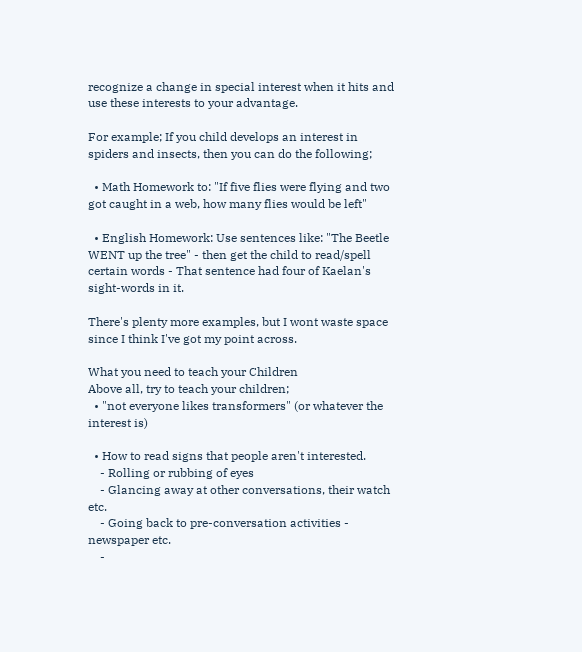recognize a change in special interest when it hits and use these interests to your advantage.

For example; If you child develops an interest in spiders and insects, then you can do the following;

  • Math Homework to: "If five flies were flying and two got caught in a web, how many flies would be left"

  • English Homework: Use sentences like: "The Beetle WENT up the tree" - then get the child to read/spell certain words - That sentence had four of Kaelan's sight-words in it.

There's plenty more examples, but I wont waste space since I think I've got my point across.

What you need to teach your Children
Above all, try to teach your children;
  • "not everyone likes transformers" (or whatever the interest is)

  • How to read signs that people aren't interested.
    - Rolling or rubbing of eyes
    - Glancing away at other conversations, their watch etc.
    - Going back to pre-conversation activities - newspaper etc.
    -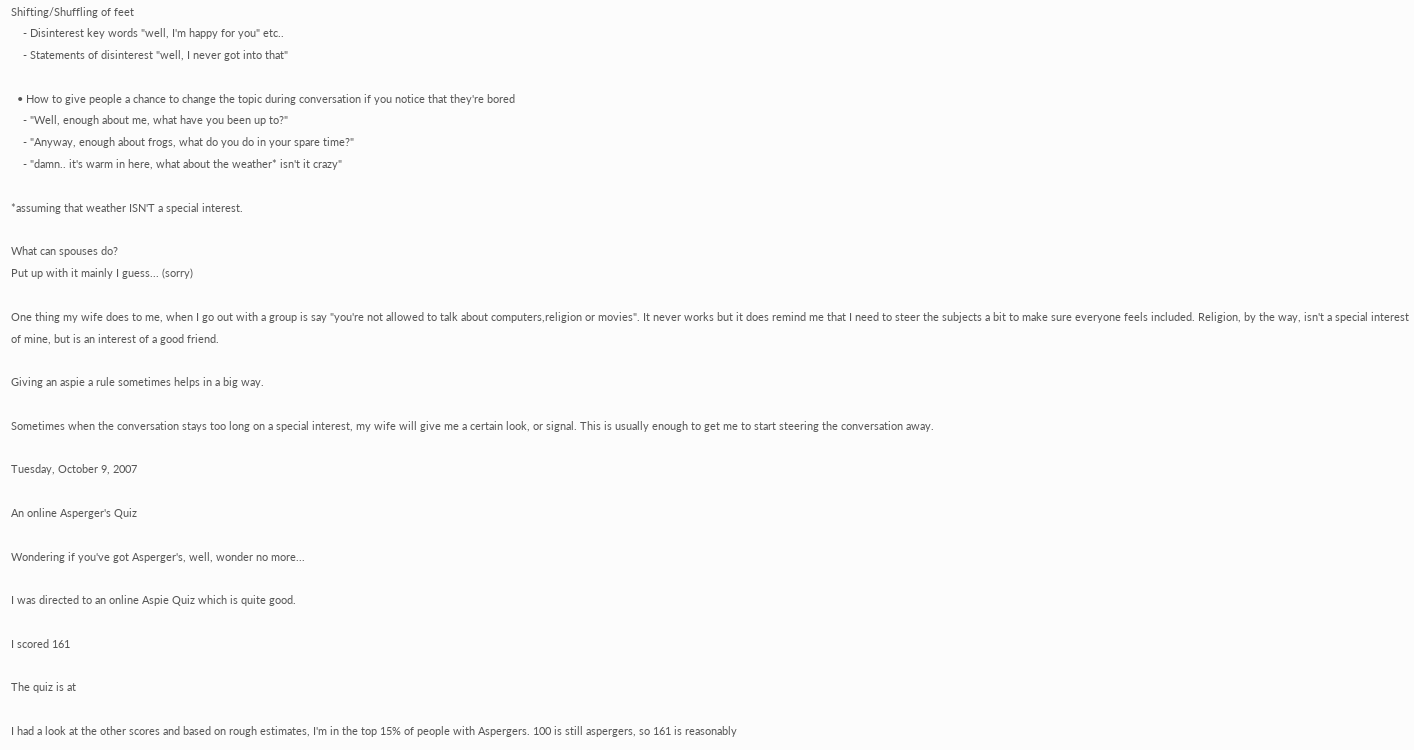Shifting/Shuffling of feet
    - Disinterest key words "well, I'm happy for you" etc..
    - Statements of disinterest "well, I never got into that"

  • How to give people a chance to change the topic during conversation if you notice that they're bored
    - "Well, enough about me, what have you been up to?"
    - "Anyway, enough about frogs, what do you do in your spare time?"
    - "damn.. it's warm in here, what about the weather* isn't it crazy"

*assuming that weather ISN'T a special interest.

What can spouses do?
Put up with it mainly I guess... (sorry)

One thing my wife does to me, when I go out with a group is say "you're not allowed to talk about computers,religion or movies". It never works but it does remind me that I need to steer the subjects a bit to make sure everyone feels included. Religion, by the way, isn't a special interest of mine, but is an interest of a good friend.

Giving an aspie a rule sometimes helps in a big way.

Sometimes when the conversation stays too long on a special interest, my wife will give me a certain look, or signal. This is usually enough to get me to start steering the conversation away.

Tuesday, October 9, 2007

An online Asperger's Quiz

Wondering if you've got Asperger's, well, wonder no more...

I was directed to an online Aspie Quiz which is quite good.

I scored 161

The quiz is at

I had a look at the other scores and based on rough estimates, I'm in the top 15% of people with Aspergers. 100 is still aspergers, so 161 is reasonably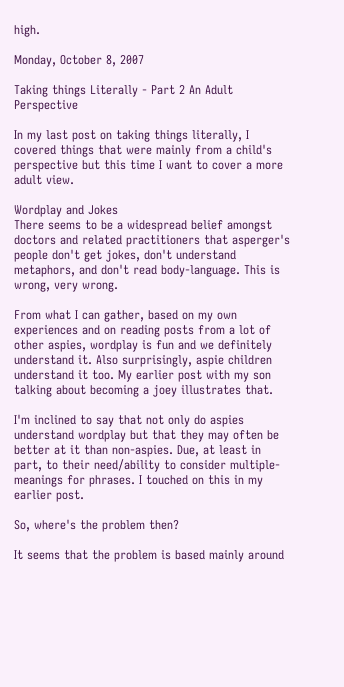high.

Monday, October 8, 2007

Taking things Literally - Part 2 An Adult Perspective

In my last post on taking things literally, I covered things that were mainly from a child's perspective but this time I want to cover a more adult view.

Wordplay and Jokes
There seems to be a widespread belief amongst doctors and related practitioners that asperger's people don't get jokes, don't understand metaphors, and don't read body-language. This is wrong, very wrong.

From what I can gather, based on my own experiences and on reading posts from a lot of other aspies, wordplay is fun and we definitely understand it. Also surprisingly, aspie children understand it too. My earlier post with my son talking about becoming a joey illustrates that.

I'm inclined to say that not only do aspies understand wordplay but that they may often be better at it than non-aspies. Due, at least in part, to their need/ability to consider multiple-meanings for phrases. I touched on this in my earlier post.

So, where's the problem then?

It seems that the problem is based mainly around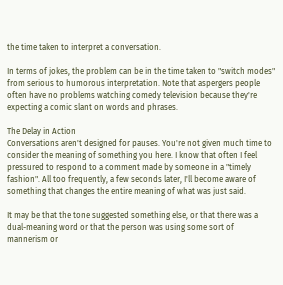the time taken to interpret a conversation.

In terms of jokes, the problem can be in the time taken to "switch modes" from serious to humorous interpretation. Note that aspergers people often have no problems watching comedy television because they're expecting a comic slant on words and phrases.

The Delay in Action
Conversations aren't designed for pauses. You're not given much time to consider the meaning of something you here. I know that often I feel pressured to respond to a comment made by someone in a "timely fashion". All too frequently, a few seconds later, I'll become aware of something that changes the entire meaning of what was just said.

It may be that the tone suggested something else, or that there was a dual-meaning word or that the person was using some sort of mannerism or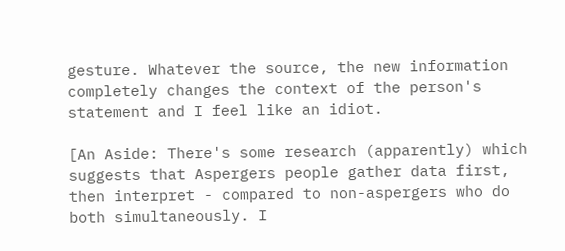gesture. Whatever the source, the new information completely changes the context of the person's statement and I feel like an idiot.

[An Aside: There's some research (apparently) which suggests that Aspergers people gather data first, then interpret - compared to non-aspergers who do both simultaneously. I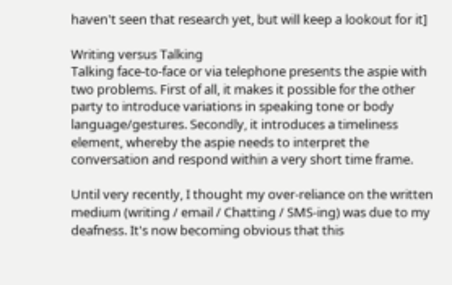haven't seen that research yet, but will keep a lookout for it]

Writing versus Talking
Talking face-to-face or via telephone presents the aspie with two problems. First of all, it makes it possible for the other party to introduce variations in speaking tone or body language/gestures. Secondly, it introduces a timeliness element, whereby the aspie needs to interpret the conversation and respond within a very short time frame.

Until very recently, I thought my over-reliance on the written medium (writing / email / Chatting / SMS-ing) was due to my deafness. It's now becoming obvious that this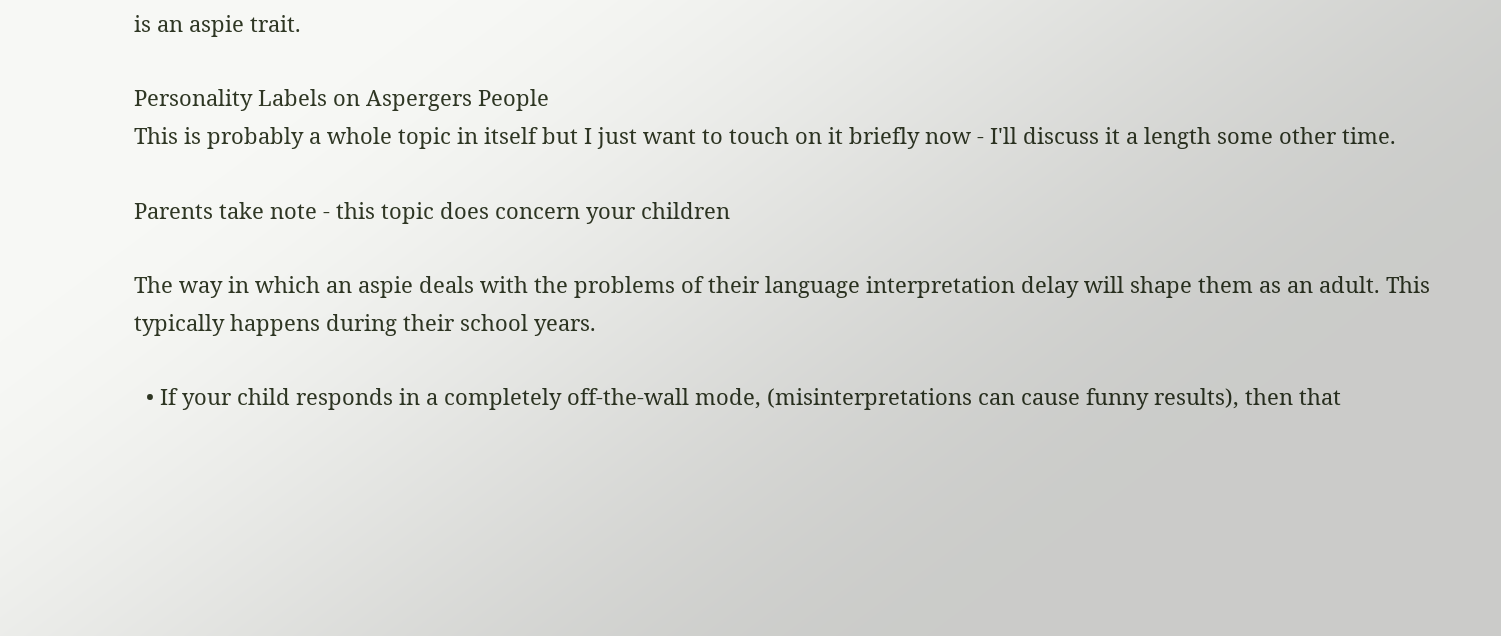is an aspie trait.

Personality Labels on Aspergers People
This is probably a whole topic in itself but I just want to touch on it briefly now - I'll discuss it a length some other time.

Parents take note - this topic does concern your children

The way in which an aspie deals with the problems of their language interpretation delay will shape them as an adult. This typically happens during their school years.

  • If your child responds in a completely off-the-wall mode, (misinterpretations can cause funny results), then that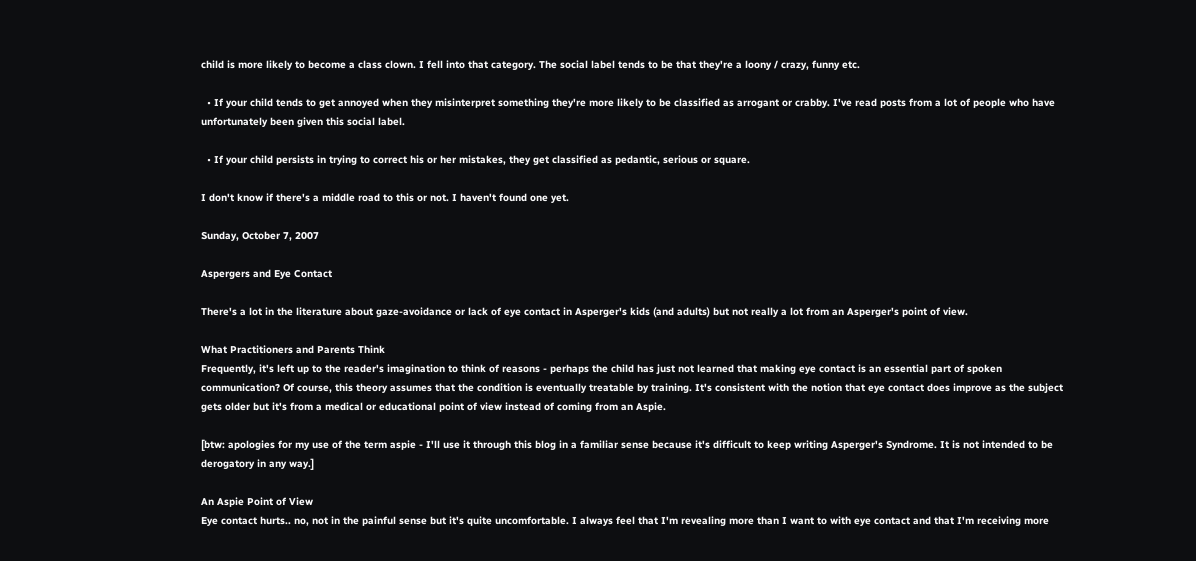child is more likely to become a class clown. I fell into that category. The social label tends to be that they're a loony / crazy, funny etc.

  • If your child tends to get annoyed when they misinterpret something they're more likely to be classified as arrogant or crabby. I've read posts from a lot of people who have unfortunately been given this social label.

  • If your child persists in trying to correct his or her mistakes, they get classified as pedantic, serious or square.

I don't know if there's a middle road to this or not. I haven't found one yet.

Sunday, October 7, 2007

Aspergers and Eye Contact

There's a lot in the literature about gaze-avoidance or lack of eye contact in Asperger's kids (and adults) but not really a lot from an Asperger's point of view.

What Practitioners and Parents Think
Frequently, it's left up to the reader's imagination to think of reasons - perhaps the child has just not learned that making eye contact is an essential part of spoken communication? Of course, this theory assumes that the condition is eventually treatable by training. It's consistent with the notion that eye contact does improve as the subject gets older but it's from a medical or educational point of view instead of coming from an Aspie.

[btw: apologies for my use of the term aspie - I'll use it through this blog in a familiar sense because it's difficult to keep writing Asperger's Syndrome. It is not intended to be derogatory in any way.]

An Aspie Point of View
Eye contact hurts.. no, not in the painful sense but it's quite uncomfortable. I always feel that I'm revealing more than I want to with eye contact and that I'm receiving more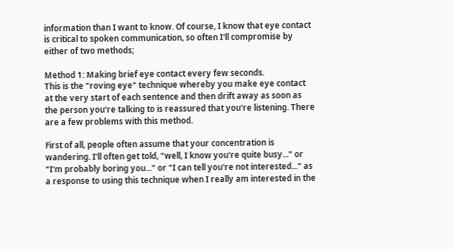information than I want to know. Of course, I know that eye contact is critical to spoken communication, so often I'll compromise by either of two methods;

Method 1: Making brief eye contact every few seconds.
This is the "roving eye" technique whereby you make eye contact at the very start of each sentence and then drift away as soon as the person you're talking to is reassured that you're listening. There are a few problems with this method.

First of all, people often assume that your concentration is wandering. I'll often get told, "well, I know you're quite busy..." or "I'm probably boring you..." or "I can tell you're not interested..." as a response to using this technique when I really am interested in the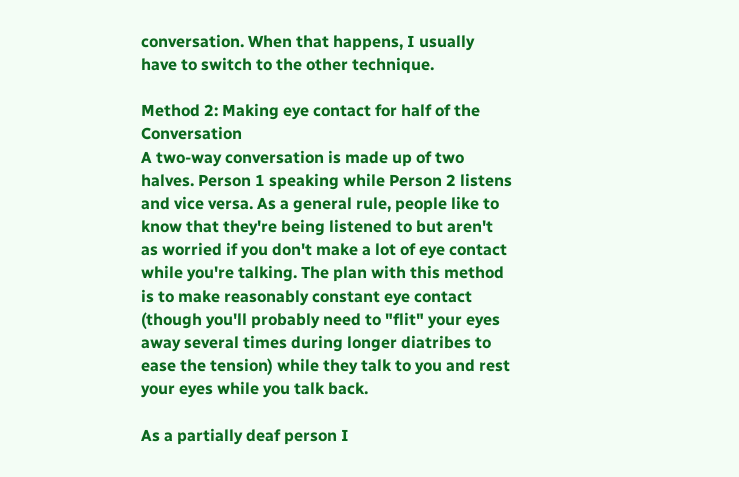conversation. When that happens, I usually have to switch to the other technique.

Method 2: Making eye contact for half of the Conversation
A two-way conversation is made up of two halves. Person 1 speaking while Person 2 listens and vice versa. As a general rule, people like to know that they're being listened to but aren't as worried if you don't make a lot of eye contact while you're talking. The plan with this method is to make reasonably constant eye contact (though you'll probably need to "flit" your eyes away several times during longer diatribes to ease the tension) while they talk to you and rest your eyes while you talk back.

As a partially deaf person I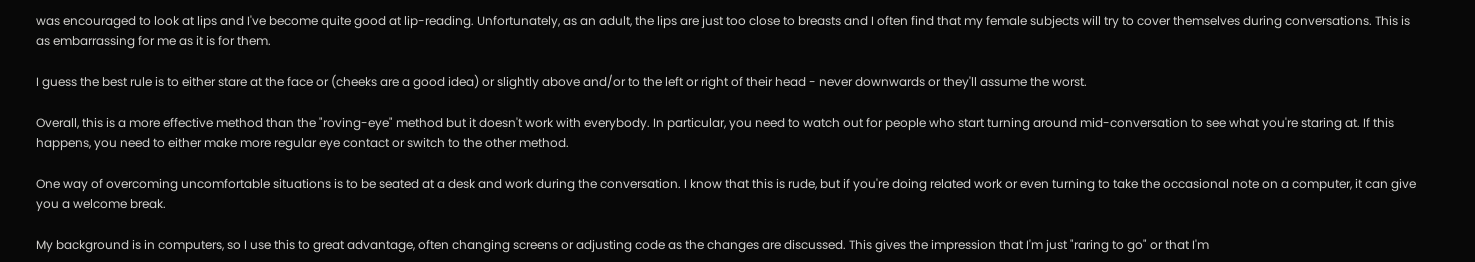was encouraged to look at lips and I've become quite good at lip-reading. Unfortunately, as an adult, the lips are just too close to breasts and I often find that my female subjects will try to cover themselves during conversations. This is as embarrassing for me as it is for them.

I guess the best rule is to either stare at the face or (cheeks are a good idea) or slightly above and/or to the left or right of their head - never downwards or they'll assume the worst.

Overall, this is a more effective method than the "roving-eye" method but it doesn't work with everybody. In particular, you need to watch out for people who start turning around mid-conversation to see what you're staring at. If this happens, you need to either make more regular eye contact or switch to the other method.

One way of overcoming uncomfortable situations is to be seated at a desk and work during the conversation. I know that this is rude, but if you're doing related work or even turning to take the occasional note on a computer, it can give you a welcome break.

My background is in computers, so I use this to great advantage, often changing screens or adjusting code as the changes are discussed. This gives the impression that I'm just "raring to go" or that I'm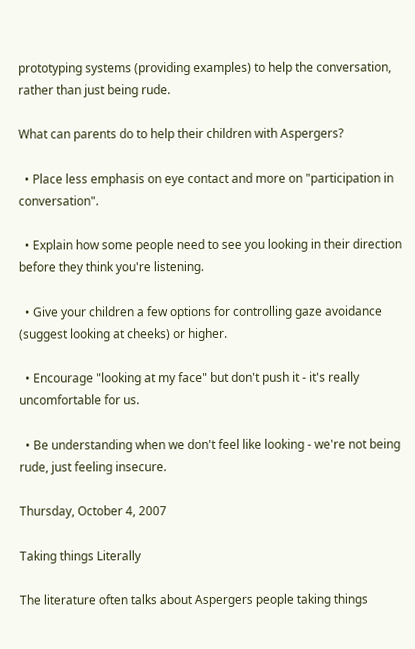prototyping systems (providing examples) to help the conversation, rather than just being rude.

What can parents do to help their children with Aspergers?

  • Place less emphasis on eye contact and more on "participation in conversation".

  • Explain how some people need to see you looking in their direction before they think you're listening.

  • Give your children a few options for controlling gaze avoidance (suggest looking at cheeks) or higher.

  • Encourage "looking at my face" but don't push it - it's really uncomfortable for us.

  • Be understanding when we don't feel like looking - we're not being rude, just feeling insecure.

Thursday, October 4, 2007

Taking things Literally

The literature often talks about Aspergers people taking things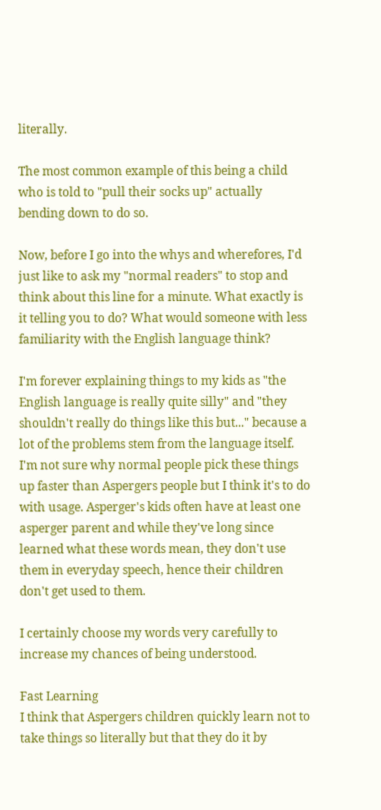literally.

The most common example of this being a child who is told to "pull their socks up" actually bending down to do so.

Now, before I go into the whys and wherefores, I'd just like to ask my "normal readers" to stop and think about this line for a minute. What exactly is it telling you to do? What would someone with less familiarity with the English language think?

I'm forever explaining things to my kids as "the English language is really quite silly" and "they shouldn't really do things like this but..." because a lot of the problems stem from the language itself. I'm not sure why normal people pick these things up faster than Aspergers people but I think it's to do with usage. Asperger's kids often have at least one asperger parent and while they've long since learned what these words mean, they don't use them in everyday speech, hence their children don't get used to them.

I certainly choose my words very carefully to increase my chances of being understood.

Fast Learning
I think that Aspergers children quickly learn not to take things so literally but that they do it by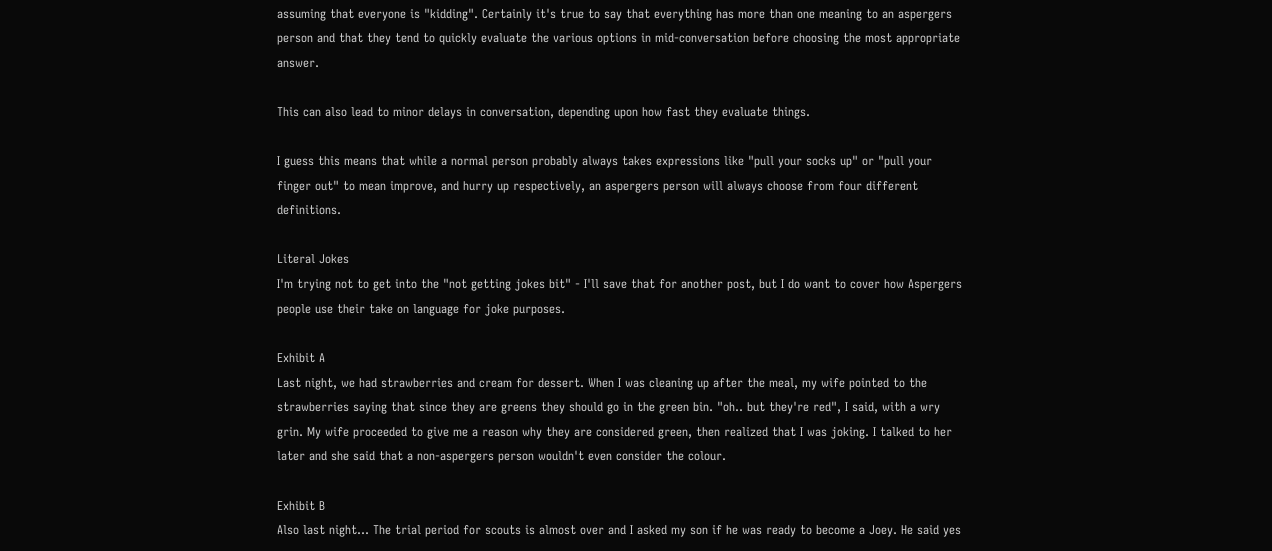assuming that everyone is "kidding". Certainly it's true to say that everything has more than one meaning to an aspergers person and that they tend to quickly evaluate the various options in mid-conversation before choosing the most appropriate answer.

This can also lead to minor delays in conversation, depending upon how fast they evaluate things.

I guess this means that while a normal person probably always takes expressions like "pull your socks up" or "pull your finger out" to mean improve, and hurry up respectively, an aspergers person will always choose from four different definitions.

Literal Jokes
I'm trying not to get into the "not getting jokes bit" - I'll save that for another post, but I do want to cover how Aspergers people use their take on language for joke purposes.

Exhibit A
Last night, we had strawberries and cream for dessert. When I was cleaning up after the meal, my wife pointed to the strawberries saying that since they are greens they should go in the green bin. "oh.. but they're red", I said, with a wry grin. My wife proceeded to give me a reason why they are considered green, then realized that I was joking. I talked to her later and she said that a non-aspergers person wouldn't even consider the colour.

Exhibit B
Also last night... The trial period for scouts is almost over and I asked my son if he was ready to become a Joey. He said yes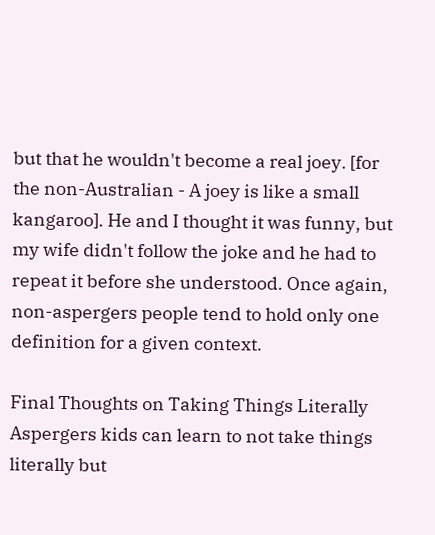but that he wouldn't become a real joey. [for the non-Australian - A joey is like a small kangaroo]. He and I thought it was funny, but my wife didn't follow the joke and he had to repeat it before she understood. Once again, non-aspergers people tend to hold only one definition for a given context.

Final Thoughts on Taking Things Literally
Aspergers kids can learn to not take things literally but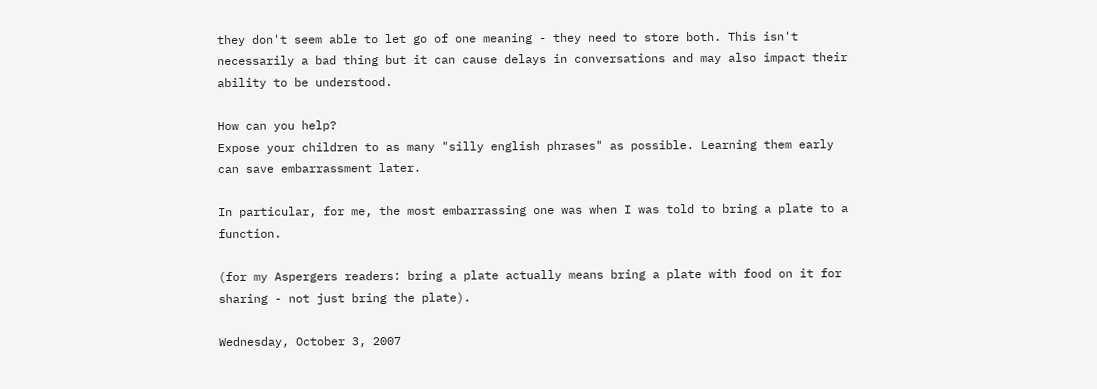they don't seem able to let go of one meaning - they need to store both. This isn't necessarily a bad thing but it can cause delays in conversations and may also impact their ability to be understood.

How can you help?
Expose your children to as many "silly english phrases" as possible. Learning them early can save embarrassment later.

In particular, for me, the most embarrassing one was when I was told to bring a plate to a function.

(for my Aspergers readers: bring a plate actually means bring a plate with food on it for sharing - not just bring the plate).

Wednesday, October 3, 2007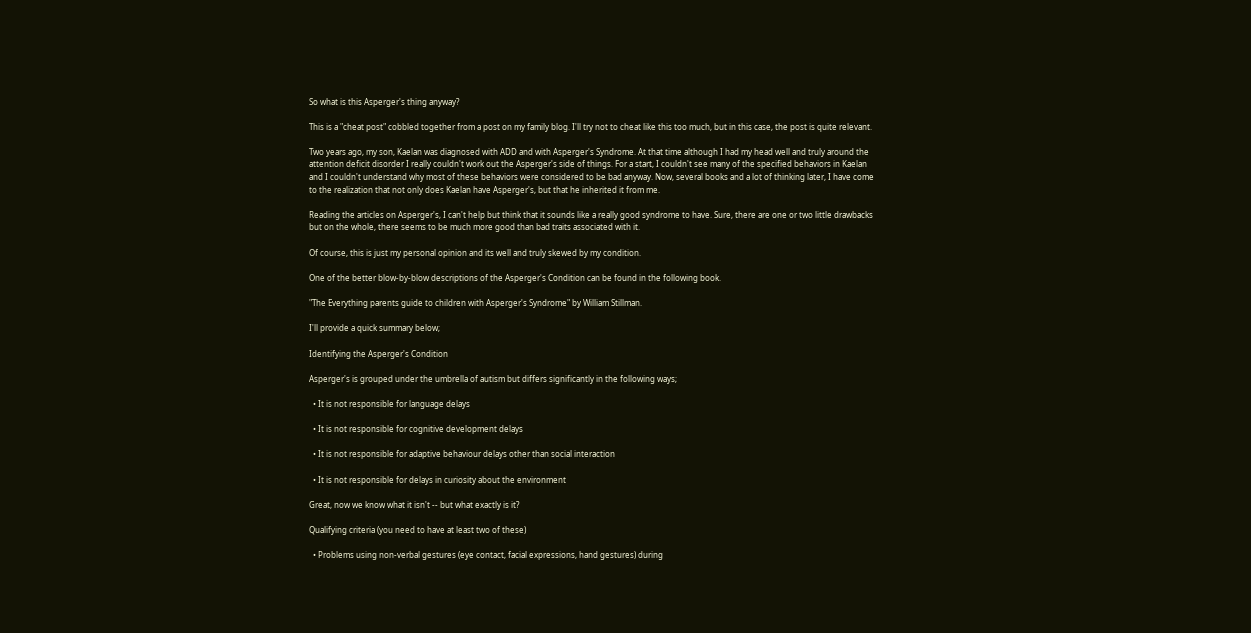So what is this Asperger's thing anyway?

This is a "cheat post" cobbled together from a post on my family blog. I'll try not to cheat like this too much, but in this case, the post is quite relevant.

Two years ago, my son, Kaelan was diagnosed with ADD and with Asperger's Syndrome. At that time although I had my head well and truly around the attention deficit disorder I really couldn't work out the Asperger's side of things. For a start, I couldn't see many of the specified behaviors in Kaelan and I couldn't understand why most of these behaviors were considered to be bad anyway. Now, several books and a lot of thinking later, I have come to the realization that not only does Kaelan have Asperger's, but that he inherited it from me.

Reading the articles on Asperger's, I can't help but think that it sounds like a really good syndrome to have. Sure, there are one or two little drawbacks but on the whole, there seems to be much more good than bad traits associated with it.

Of course, this is just my personal opinion and its well and truly skewed by my condition.

One of the better blow-by-blow descriptions of the Asperger's Condition can be found in the following book.

"The Everything parents guide to children with Asperger's Syndrome" by William Stillman.

I'll provide a quick summary below;

Identifying the Asperger's Condition

Asperger's is grouped under the umbrella of autism but differs significantly in the following ways;

  • It is not responsible for language delays

  • It is not responsible for cognitive development delays

  • It is not responsible for adaptive behaviour delays other than social interaction

  • It is not responsible for delays in curiosity about the environment

Great, now we know what it isn't -- but what exactly is it?

Qualifying criteria (you need to have at least two of these)

  • Problems using non-verbal gestures (eye contact, facial expressions, hand gestures) during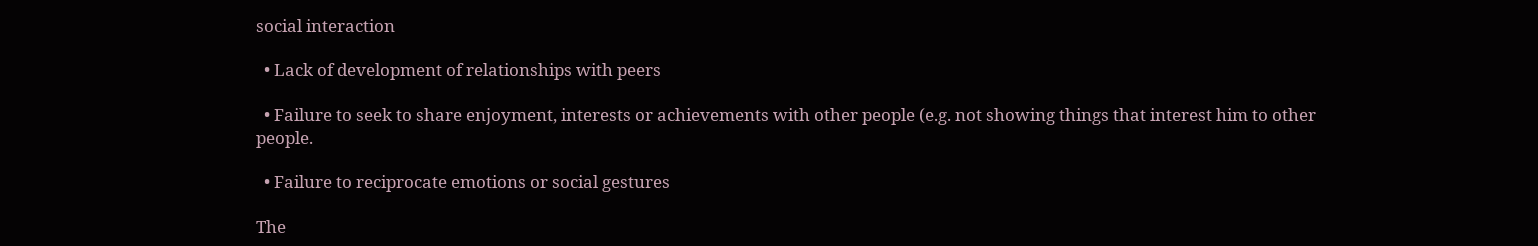social interaction

  • Lack of development of relationships with peers

  • Failure to seek to share enjoyment, interests or achievements with other people (e.g. not showing things that interest him to other people.

  • Failure to reciprocate emotions or social gestures

The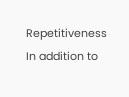Repetitiveness
In addition to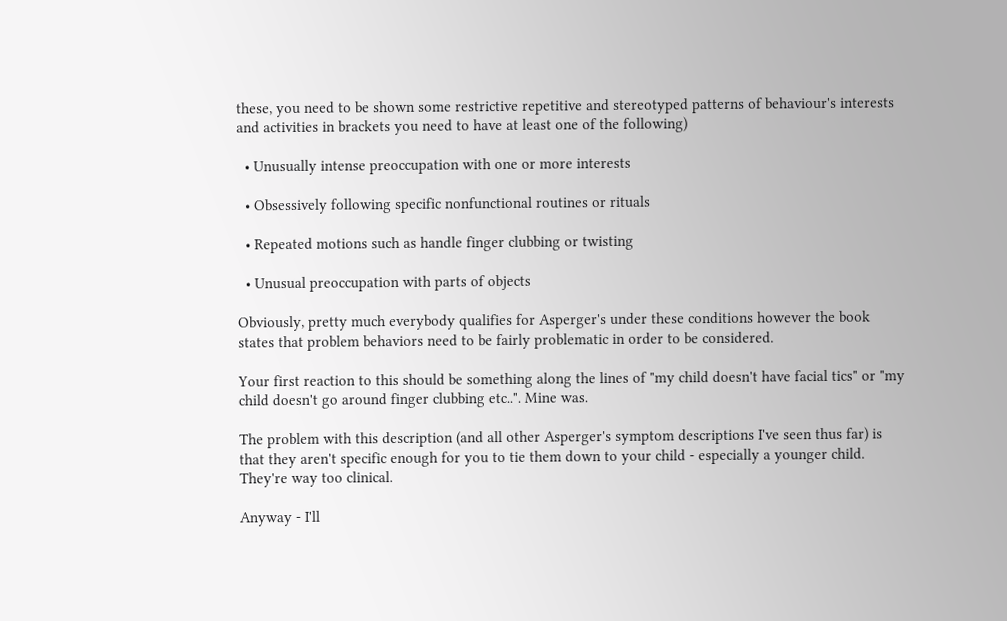these, you need to be shown some restrictive repetitive and stereotyped patterns of behaviour's interests and activities in brackets you need to have at least one of the following)

  • Unusually intense preoccupation with one or more interests

  • Obsessively following specific nonfunctional routines or rituals

  • Repeated motions such as handle finger clubbing or twisting

  • Unusual preoccupation with parts of objects

Obviously, pretty much everybody qualifies for Asperger's under these conditions however the book states that problem behaviors need to be fairly problematic in order to be considered.

Your first reaction to this should be something along the lines of "my child doesn't have facial tics" or "my child doesn't go around finger clubbing etc..". Mine was.

The problem with this description (and all other Asperger's symptom descriptions I've seen thus far) is that they aren't specific enough for you to tie them down to your child - especially a younger child. They're way too clinical.

Anyway - I'll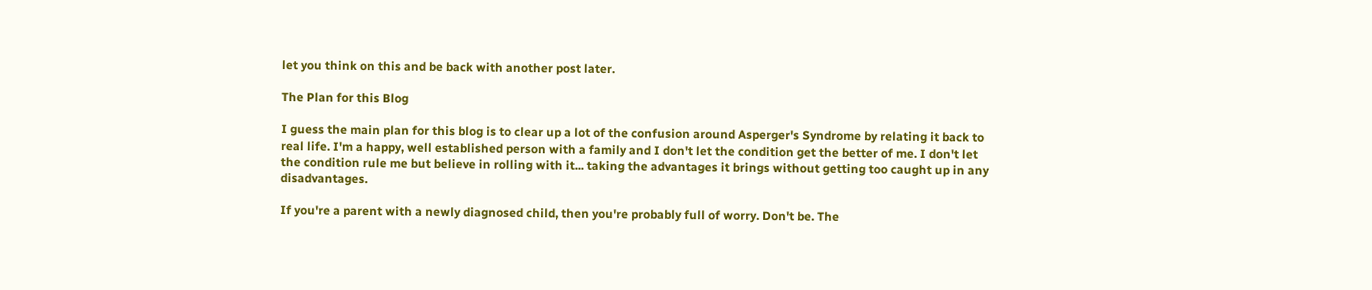let you think on this and be back with another post later.

The Plan for this Blog

I guess the main plan for this blog is to clear up a lot of the confusion around Asperger's Syndrome by relating it back to real life. I'm a happy, well established person with a family and I don't let the condition get the better of me. I don't let the condition rule me but believe in rolling with it... taking the advantages it brings without getting too caught up in any disadvantages.

If you're a parent with a newly diagnosed child, then you're probably full of worry. Don't be. The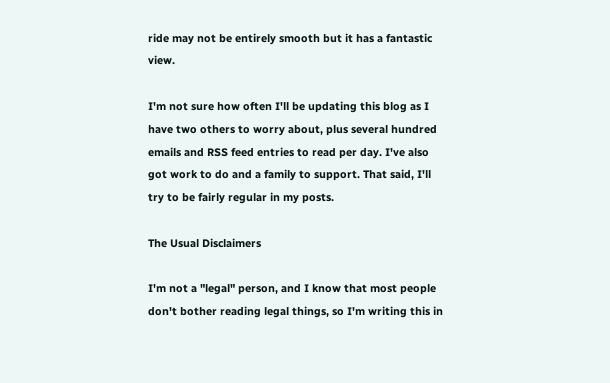ride may not be entirely smooth but it has a fantastic view.

I'm not sure how often I'll be updating this blog as I have two others to worry about, plus several hundred emails and RSS feed entries to read per day. I've also got work to do and a family to support. That said, I'll try to be fairly regular in my posts.

The Usual Disclaimers

I'm not a "legal" person, and I know that most people don't bother reading legal things, so I'm writing this in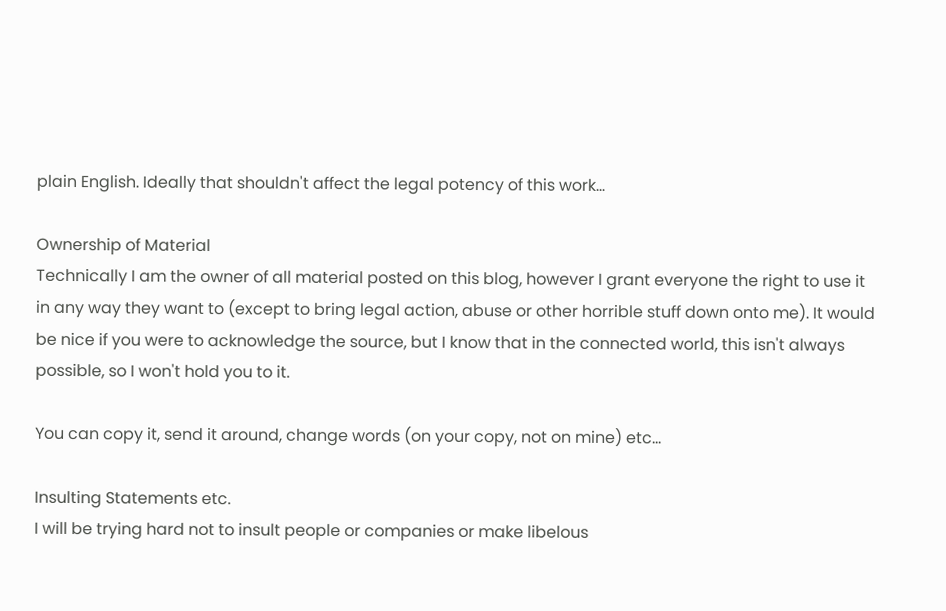plain English. Ideally that shouldn't affect the legal potency of this work...

Ownership of Material
Technically I am the owner of all material posted on this blog, however I grant everyone the right to use it in any way they want to (except to bring legal action, abuse or other horrible stuff down onto me). It would be nice if you were to acknowledge the source, but I know that in the connected world, this isn't always possible, so I won't hold you to it.

You can copy it, send it around, change words (on your copy, not on mine) etc...

Insulting Statements etc.
I will be trying hard not to insult people or companies or make libelous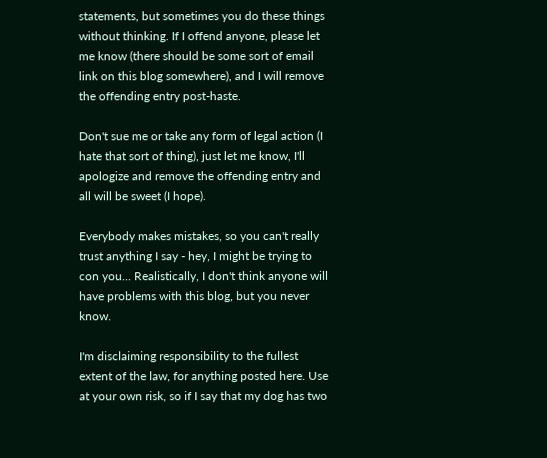statements, but sometimes you do these things without thinking. If I offend anyone, please let me know (there should be some sort of email link on this blog somewhere), and I will remove the offending entry post-haste.

Don't sue me or take any form of legal action (I hate that sort of thing), just let me know, I'll apologize and remove the offending entry and all will be sweet (I hope).

Everybody makes mistakes, so you can't really trust anything I say - hey, I might be trying to con you... Realistically, I don't think anyone will have problems with this blog, but you never know.

I'm disclaiming responsibility to the fullest extent of the law, for anything posted here. Use at your own risk, so if I say that my dog has two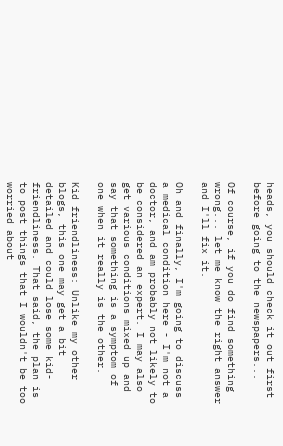heads, you should check it out first before going to the newspapers...

Of course, if you do find something wrong... let me know the right answer and I'll fix it.

Oh and finally, I'm going to discuss a medical condition here - I'm not a doctor, and am probably not likely to be considered an expert. I may also get various conditions mixed up and say that something is a symptom of one when it really is the other.

Kid friendliness: Unlike my other blogs, this one may get a bit detailed and could lose some kid-friendliness. That said, the plan is to post things that I wouldn't be too worried about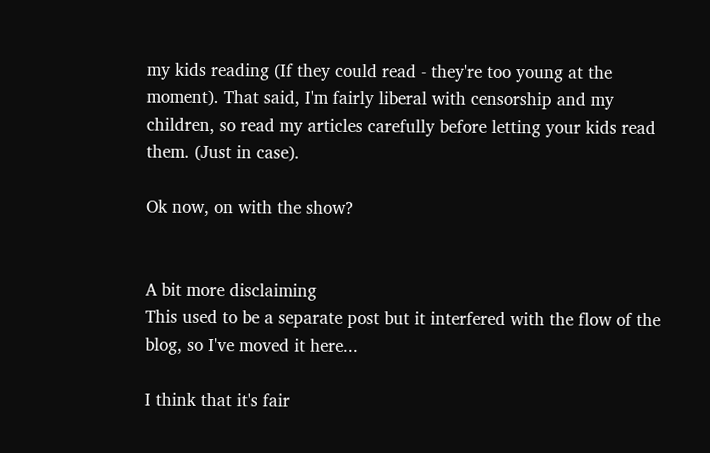my kids reading (If they could read - they're too young at the moment). That said, I'm fairly liberal with censorship and my children, so read my articles carefully before letting your kids read them. (Just in case).

Ok now, on with the show?


A bit more disclaiming
This used to be a separate post but it interfered with the flow of the blog, so I've moved it here...

I think that it's fair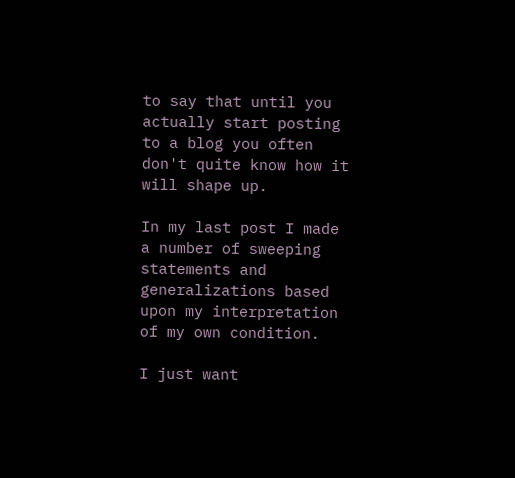to say that until you actually start posting to a blog you often don't quite know how it will shape up.

In my last post I made a number of sweeping statements and generalizations based upon my interpretation of my own condition.

I just want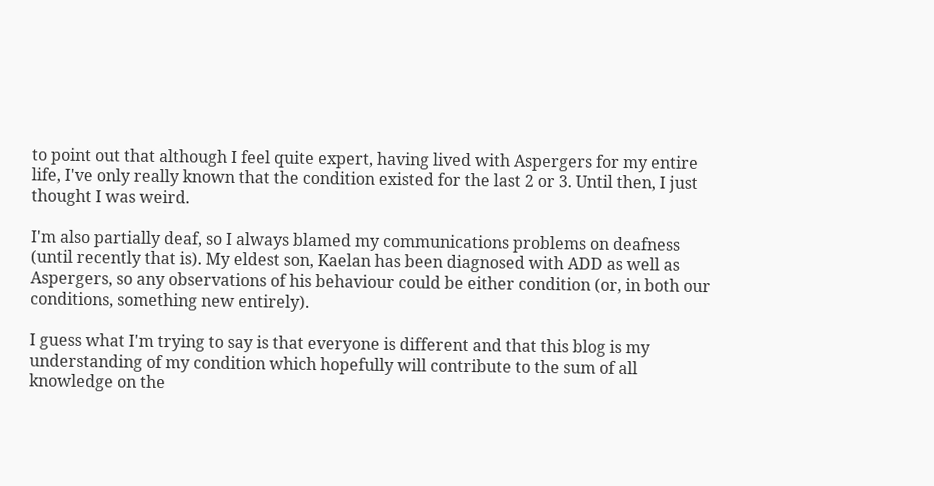to point out that although I feel quite expert, having lived with Aspergers for my entire life, I've only really known that the condition existed for the last 2 or 3. Until then, I just thought I was weird.

I'm also partially deaf, so I always blamed my communications problems on deafness (until recently that is). My eldest son, Kaelan has been diagnosed with ADD as well as Aspergers, so any observations of his behaviour could be either condition (or, in both our conditions, something new entirely).

I guess what I'm trying to say is that everyone is different and that this blog is my understanding of my condition which hopefully will contribute to the sum of all knowledge on the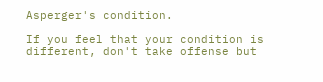Asperger's condition.

If you feel that your condition is different, don't take offense but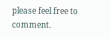please feel free to comment.